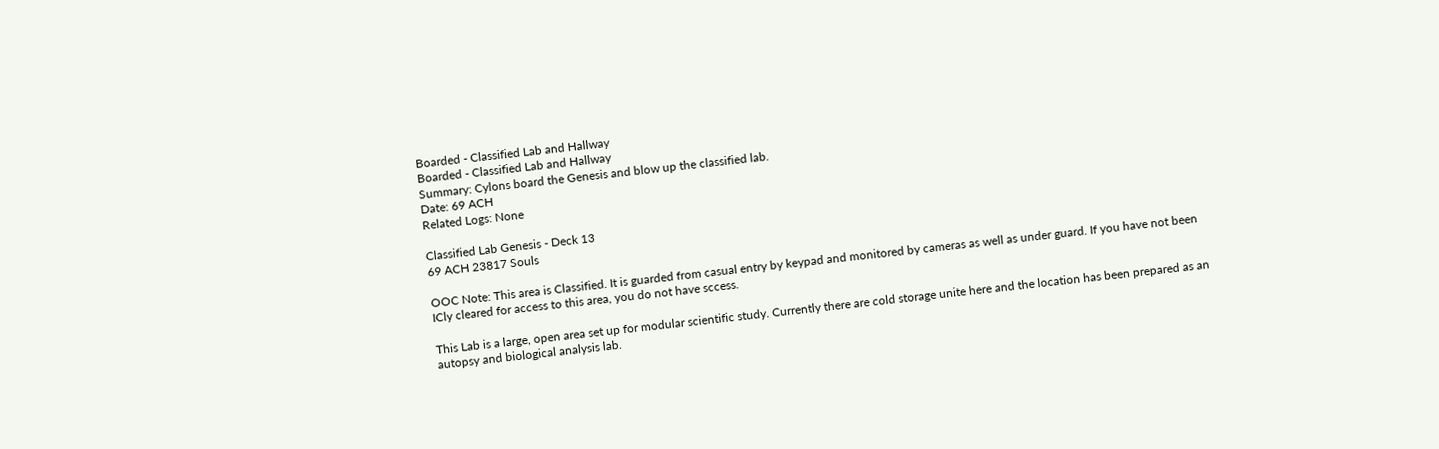Boarded - Classified Lab and Hallway
Boarded - Classified Lab and Hallway
Summary: Cylons board the Genesis and blow up the classified lab.
Date: 69 ACH
Related Logs: None

Classified Lab Genesis - Deck 13
69 ACH 23817 Souls

OOC Note: This area is Classified. It is guarded from casual entry by keypad and monitored by cameras as well as under guard. If you have not been ICly cleared for access to this area, you do not have sccess.

This Lab is a large, open area set up for modular scientific study. Currently there are cold storage unite here and the location has been prepared as an autopsy and biological analysis lab.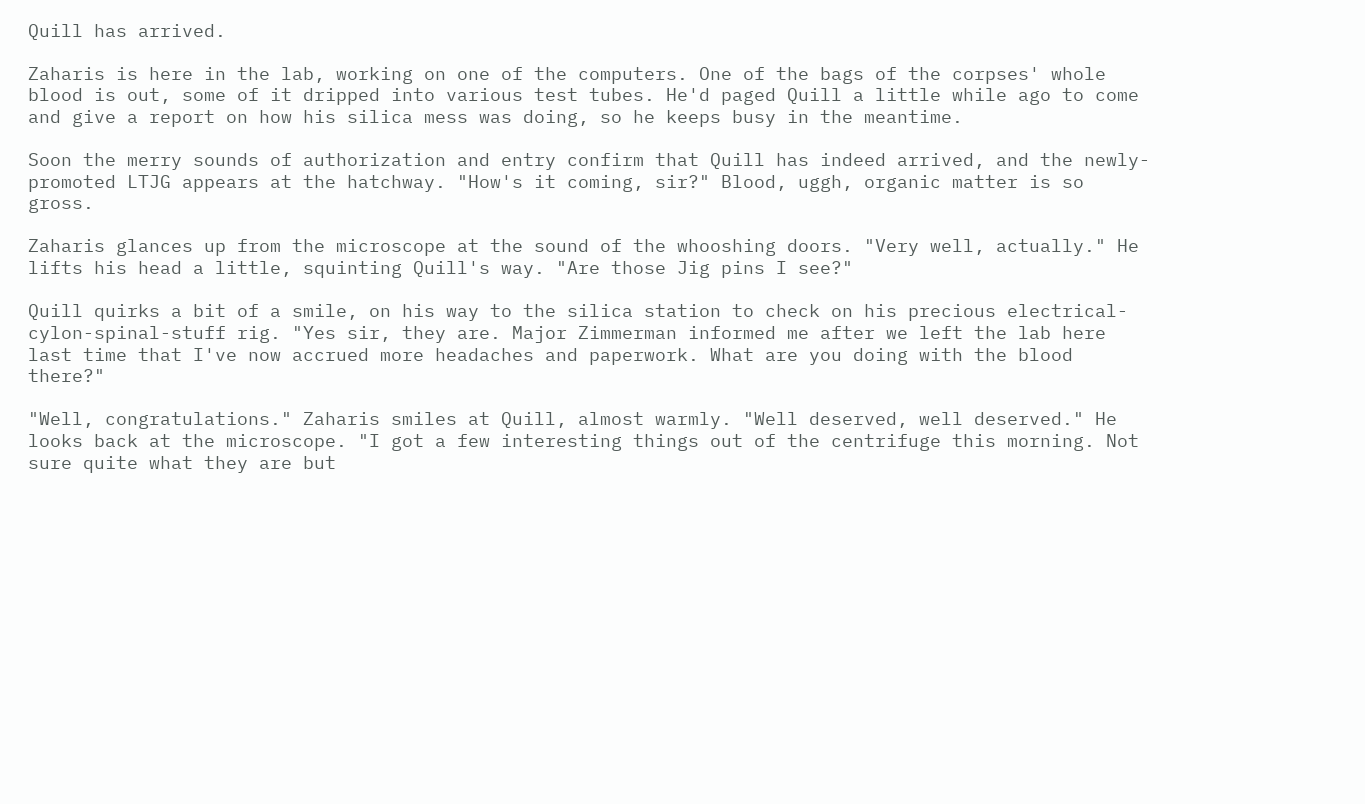Quill has arrived.

Zaharis is here in the lab, working on one of the computers. One of the bags of the corpses' whole blood is out, some of it dripped into various test tubes. He'd paged Quill a little while ago to come and give a report on how his silica mess was doing, so he keeps busy in the meantime.

Soon the merry sounds of authorization and entry confirm that Quill has indeed arrived, and the newly-promoted LTJG appears at the hatchway. "How's it coming, sir?" Blood, uggh, organic matter is so gross.

Zaharis glances up from the microscope at the sound of the whooshing doors. "Very well, actually." He lifts his head a little, squinting Quill's way. "Are those Jig pins I see?"

Quill quirks a bit of a smile, on his way to the silica station to check on his precious electrical-cylon-spinal-stuff rig. "Yes sir, they are. Major Zimmerman informed me after we left the lab here last time that I've now accrued more headaches and paperwork. What are you doing with the blood there?"

"Well, congratulations." Zaharis smiles at Quill, almost warmly. "Well deserved, well deserved." He looks back at the microscope. "I got a few interesting things out of the centrifuge this morning. Not sure quite what they are but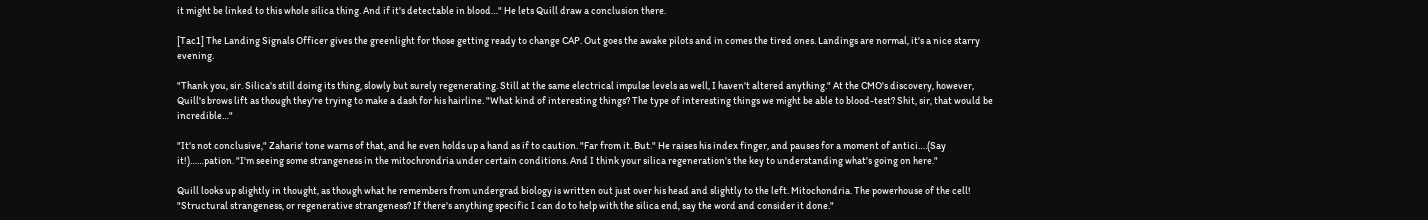it might be linked to this whole silica thing. And if it's detectable in blood…" He lets Quill draw a conclusion there.

[Tac1] The Landing Signals Officer gives the greenlight for those getting ready to change CAP. Out goes the awake pilots and in comes the tired ones. Landings are normal, it's a nice starry evening.

"Thank you, sir. Silica's still doing its thing, slowly but surely regenerating. Still at the same electrical impulse levels as well, I haven't altered anything." At the CMO's discovery, however, Quill's brows lift as though they're trying to make a dash for his hairline. "What kind of interesting things? The type of interesting things we might be able to blood-test? Shit, sir, that would be incredible…"

"It's not conclusive," Zaharis' tone warns of that, and he even holds up a hand as if to caution. "Far from it. But." He raises his index finger, and pauses for a moment of antici….(Say it!)……pation. "I'm seeing some strangeness in the mitochrondria under certain conditions. And I think your silica regeneration's the key to understanding what's going on here."

Quill looks up slightly in thought, as though what he remembers from undergrad biology is written out just over his head and slightly to the left. Mitochondria. The powerhouse of the cell! "Structural strangeness, or regenerative strangeness? If there's anything specific I can do to help with the silica end, say the word and consider it done."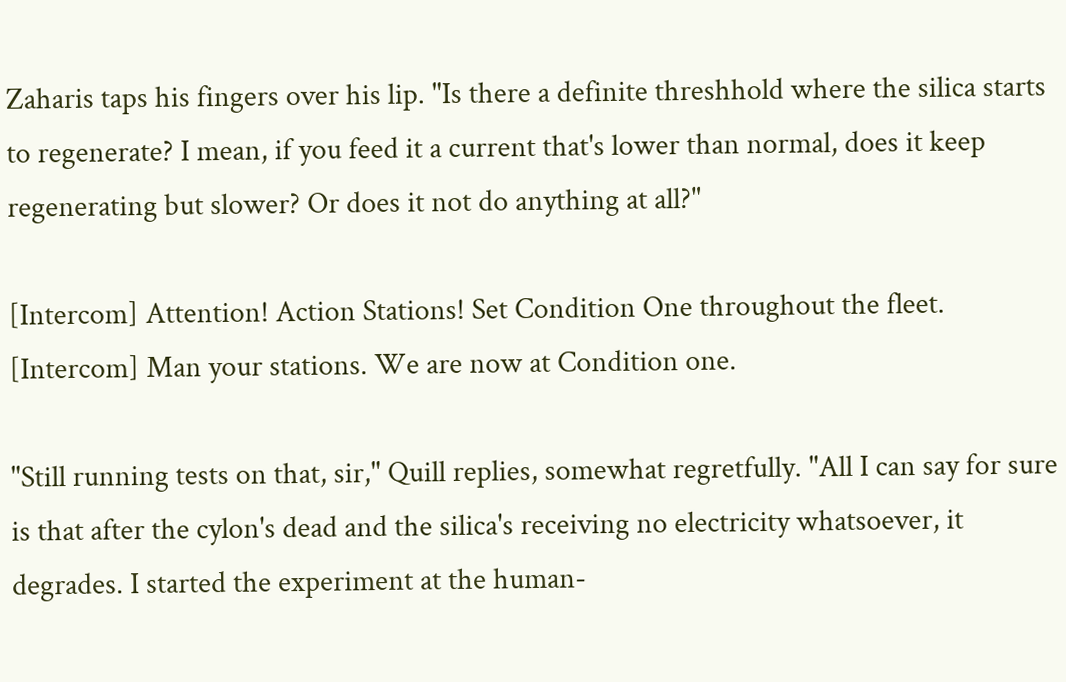Zaharis taps his fingers over his lip. "Is there a definite threshhold where the silica starts to regenerate? I mean, if you feed it a current that's lower than normal, does it keep regenerating but slower? Or does it not do anything at all?"

[Intercom] Attention! Action Stations! Set Condition One throughout the fleet.
[Intercom] Man your stations. We are now at Condition one.

"Still running tests on that, sir," Quill replies, somewhat regretfully. "All I can say for sure is that after the cylon's dead and the silica's receiving no electricity whatsoever, it degrades. I started the experiment at the human-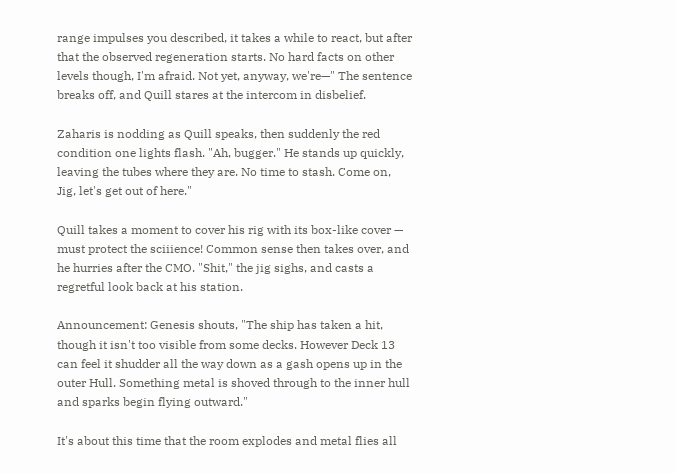range impulses you described, it takes a while to react, but after that the observed regeneration starts. No hard facts on other levels though, I'm afraid. Not yet, anyway, we're—" The sentence breaks off, and Quill stares at the intercom in disbelief.

Zaharis is nodding as Quill speaks, then suddenly the red condition one lights flash. "Ah, bugger." He stands up quickly, leaving the tubes where they are. No time to stash. Come on, Jig, let's get out of here."

Quill takes a moment to cover his rig with its box-like cover — must protect the sciiience! Common sense then takes over, and he hurries after the CMO. "Shit," the jig sighs, and casts a regretful look back at his station.

Announcement: Genesis shouts, "The ship has taken a hit, though it isn't too visible from some decks. However Deck 13 can feel it shudder all the way down as a gash opens up in the outer Hull. Something metal is shoved through to the inner hull and sparks begin flying outward."

It's about this time that the room explodes and metal flies all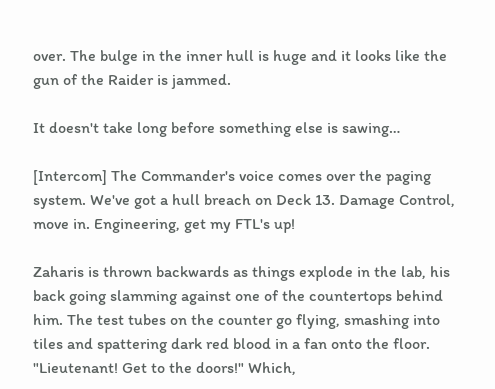over. The bulge in the inner hull is huge and it looks like the gun of the Raider is jammed.

It doesn't take long before something else is sawing…

[Intercom] The Commander's voice comes over the paging system. We've got a hull breach on Deck 13. Damage Control, move in. Engineering, get my FTL's up!

Zaharis is thrown backwards as things explode in the lab, his back going slamming against one of the countertops behind him. The test tubes on the counter go flying, smashing into tiles and spattering dark red blood in a fan onto the floor. "Lieutenant! Get to the doors!" Which,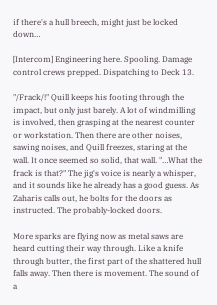if there's a hull breech, might just be locked down…

[Intercom] Engineering here. Spooling. Damage control crews prepped. Dispatching to Deck 13.

"/Frack/!" Quill keeps his footing through the impact, but only just barely. A lot of windmilling is involved, then grasping at the nearest counter or workstation. Then there are other noises, sawing noises, and Quill freezes, staring at the wall. It once seemed so solid, that wall. "…What the frack is that?" The jig's voice is nearly a whisper, and it sounds like he already has a good guess. As Zaharis calls out, he bolts for the doors as instructed. The probably-locked doors.

More sparks are flying now as metal saws are heard cutting their way through. Like a knife through butter, the first part of the shattered hull falls away. Then there is movement. The sound of a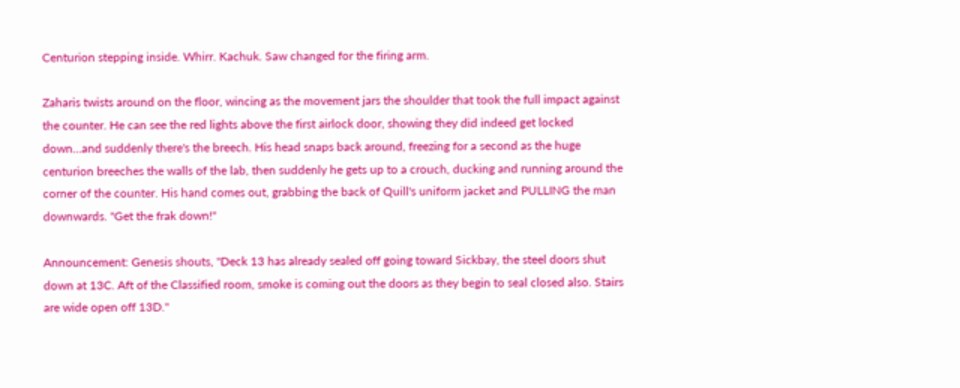Centurion stepping inside. Whirr. Kachuk. Saw changed for the firing arm.

Zaharis twists around on the floor, wincing as the movement jars the shoulder that took the full impact against the counter. He can see the red lights above the first airlock door, showing they did indeed get locked down…and suddenly there's the breech. His head snaps back around, freezing for a second as the huge centurion breeches the walls of the lab, then suddenly he gets up to a crouch, ducking and running around the corner of the counter. His hand comes out, grabbing the back of Quill's uniform jacket and PULLING the man downwards. "Get the frak down!"

Announcement: Genesis shouts, "Deck 13 has already sealed off going toward Sickbay, the steel doors shut down at 13C. Aft of the Classified room, smoke is coming out the doors as they begin to seal closed also. Stairs are wide open off 13D."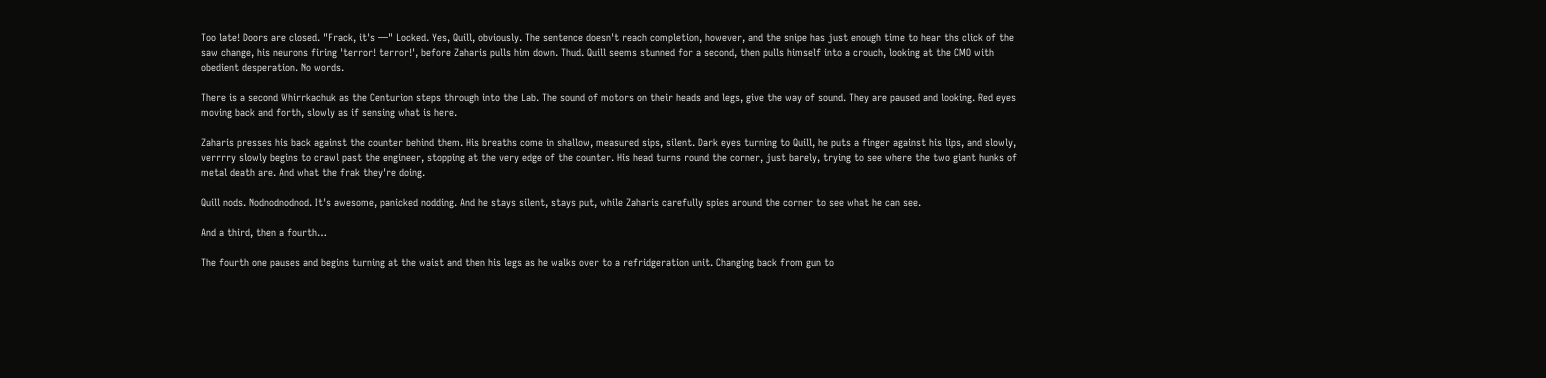Too late! Doors are closed. "Frack, it's —" Locked. Yes, Quill, obviously. The sentence doesn't reach completion, however, and the snipe has just enough time to hear ths click of the saw change, his neurons firing 'terror! terror!', before Zaharis pulls him down. Thud. Quill seems stunned for a second, then pulls himself into a crouch, looking at the CMO with obedient desperation. No words.

There is a second Whirrkachuk as the Centurion steps through into the Lab. The sound of motors on their heads and legs, give the way of sound. They are paused and looking. Red eyes moving back and forth, slowly as if sensing what is here.

Zaharis presses his back against the counter behind them. His breaths come in shallow, measured sips, silent. Dark eyes turning to Quill, he puts a finger against his lips, and slowly, verrrry slowly begins to crawl past the engineer, stopping at the very edge of the counter. His head turns round the corner, just barely, trying to see where the two giant hunks of metal death are. And what the frak they're doing.

Quill nods. Nodnodnodnod. It's awesome, panicked nodding. And he stays silent, stays put, while Zaharis carefully spies around the corner to see what he can see.

And a third, then a fourth…

The fourth one pauses and begins turning at the waist and then his legs as he walks over to a refridgeration unit. Changing back from gun to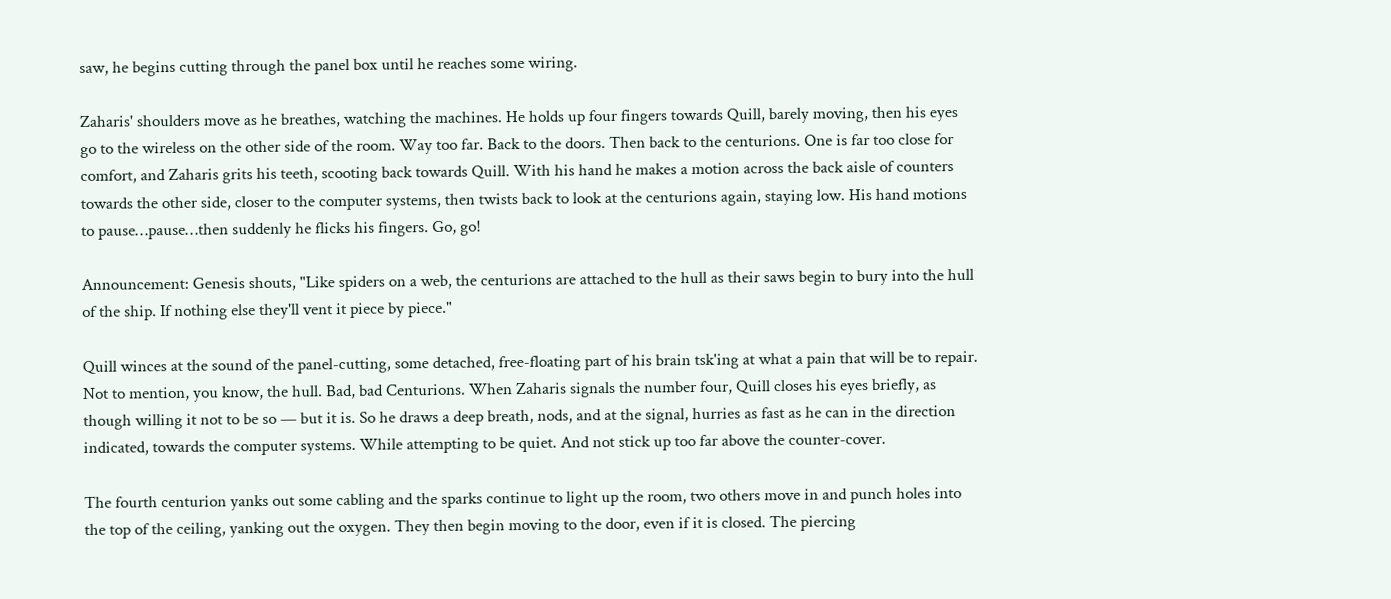saw, he begins cutting through the panel box until he reaches some wiring.

Zaharis' shoulders move as he breathes, watching the machines. He holds up four fingers towards Quill, barely moving, then his eyes go to the wireless on the other side of the room. Way too far. Back to the doors. Then back to the centurions. One is far too close for comfort, and Zaharis grits his teeth, scooting back towards Quill. With his hand he makes a motion across the back aisle of counters towards the other side, closer to the computer systems, then twists back to look at the centurions again, staying low. His hand motions to pause…pause…then suddenly he flicks his fingers. Go, go!

Announcement: Genesis shouts, "Like spiders on a web, the centurions are attached to the hull as their saws begin to bury into the hull of the ship. If nothing else they'll vent it piece by piece."

Quill winces at the sound of the panel-cutting, some detached, free-floating part of his brain tsk'ing at what a pain that will be to repair. Not to mention, you know, the hull. Bad, bad Centurions. When Zaharis signals the number four, Quill closes his eyes briefly, as though willing it not to be so — but it is. So he draws a deep breath, nods, and at the signal, hurries as fast as he can in the direction indicated, towards the computer systems. While attempting to be quiet. And not stick up too far above the counter-cover.

The fourth centurion yanks out some cabling and the sparks continue to light up the room, two others move in and punch holes into the top of the ceiling, yanking out the oxygen. They then begin moving to the door, even if it is closed. The piercing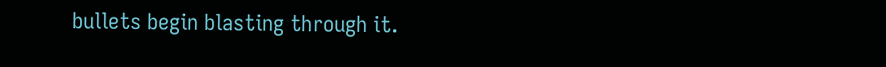bullets begin blasting through it.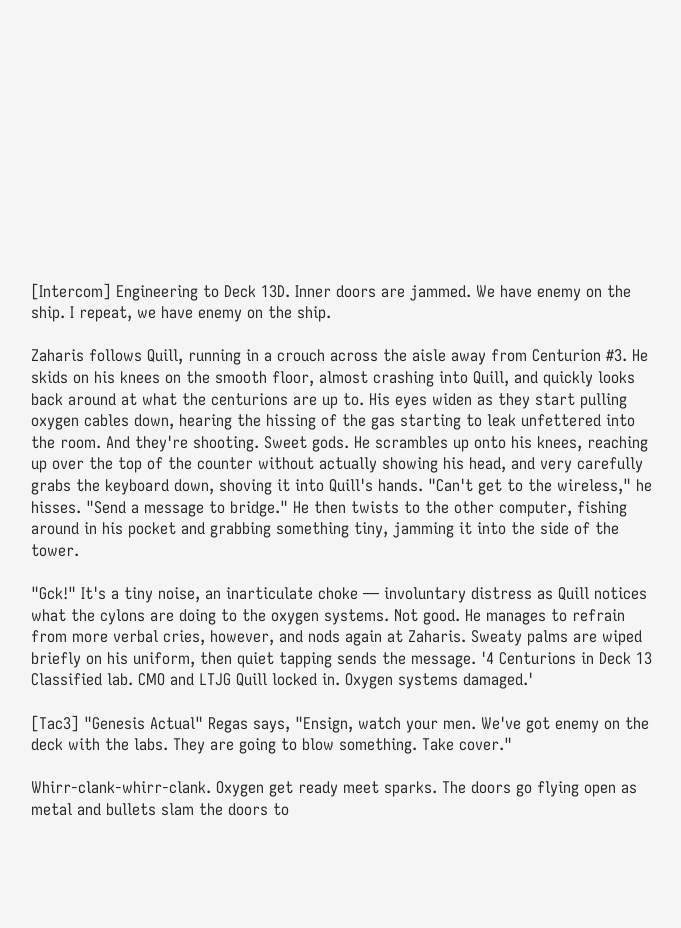[Intercom] Engineering to Deck 13D. Inner doors are jammed. We have enemy on the ship. I repeat, we have enemy on the ship.

Zaharis follows Quill, running in a crouch across the aisle away from Centurion #3. He skids on his knees on the smooth floor, almost crashing into Quill, and quickly looks back around at what the centurions are up to. His eyes widen as they start pulling oxygen cables down, hearing the hissing of the gas starting to leak unfettered into the room. And they're shooting. Sweet gods. He scrambles up onto his knees, reaching up over the top of the counter without actually showing his head, and very carefully grabs the keyboard down, shoving it into Quill's hands. "Can't get to the wireless," he hisses. "Send a message to bridge." He then twists to the other computer, fishing around in his pocket and grabbing something tiny, jamming it into the side of the tower.

"Gck!" It's a tiny noise, an inarticulate choke — involuntary distress as Quill notices what the cylons are doing to the oxygen systems. Not good. He manages to refrain from more verbal cries, however, and nods again at Zaharis. Sweaty palms are wiped briefly on his uniform, then quiet tapping sends the message. '4 Centurions in Deck 13 Classified lab. CMO and LTJG Quill locked in. Oxygen systems damaged.'

[Tac3] "Genesis Actual" Regas says, "Ensign, watch your men. We've got enemy on the deck with the labs. They are going to blow something. Take cover."

Whirr-clank-whirr-clank. Oxygen get ready meet sparks. The doors go flying open as metal and bullets slam the doors to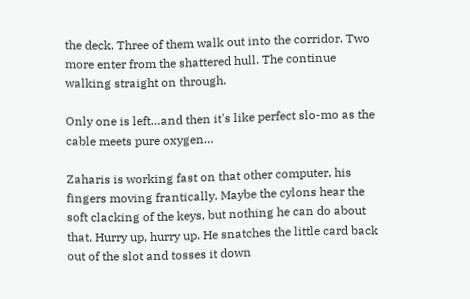the deck. Three of them walk out into the corridor. Two more enter from the shattered hull. The continue walking straight on through.

Only one is left…and then it's like perfect slo-mo as the cable meets pure oxygen…

Zaharis is working fast on that other computer, his fingers moving frantically. Maybe the cylons hear the soft clacking of the keys, but nothing he can do about that. Hurry up, hurry up. He snatches the little card back out of the slot and tosses it down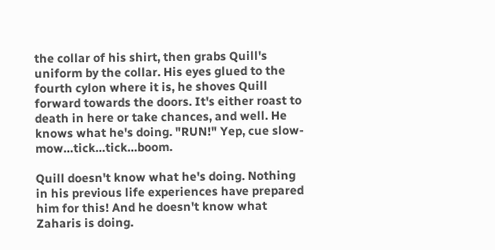the collar of his shirt, then grabs Quill's uniform by the collar. His eyes glued to the fourth cylon where it is, he shoves Quill forward towards the doors. It's either roast to death in here or take chances, and well. He knows what he's doing. "RUN!" Yep, cue slow-mow…tick…tick…boom.

Quill doesn't know what he's doing. Nothing in his previous life experiences have prepared him for this! And he doesn't know what Zaharis is doing.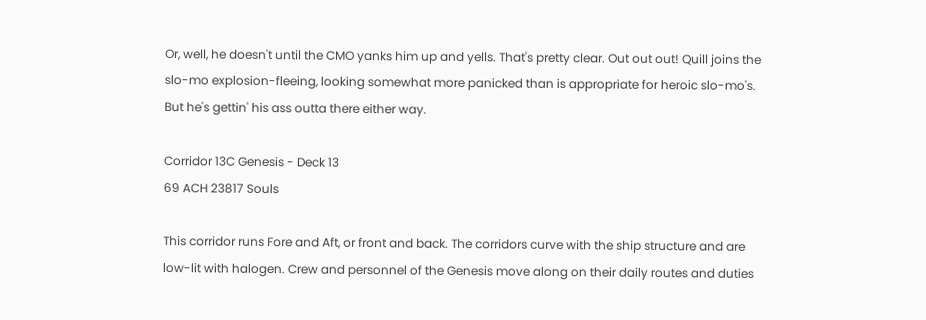Or, well, he doesn't until the CMO yanks him up and yells. That's pretty clear. Out out out! Quill joins the slo-mo explosion-fleeing, looking somewhat more panicked than is appropriate for heroic slo-mo's. But he's gettin' his ass outta there either way.

Corridor 13C Genesis - Deck 13
69 ACH 23817 Souls

This corridor runs Fore and Aft, or front and back. The corridors curve with the ship structure and are low-lit with halogen. Crew and personnel of the Genesis move along on their daily routes and duties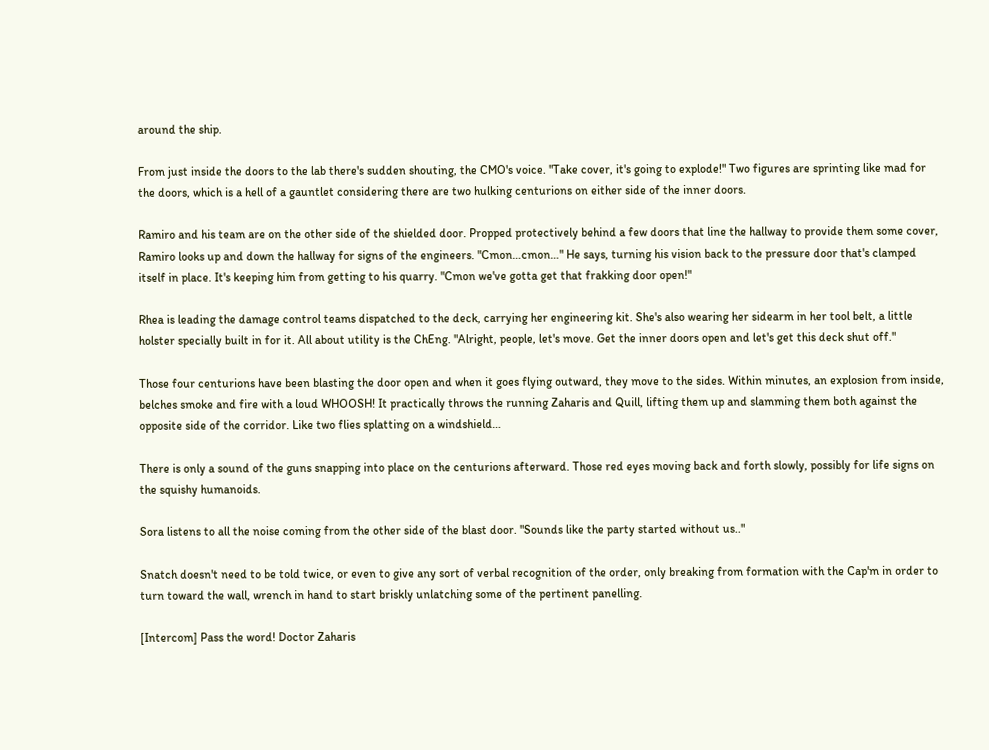around the ship.

From just inside the doors to the lab there's sudden shouting, the CMO's voice. "Take cover, it's going to explode!" Two figures are sprinting like mad for the doors, which is a hell of a gauntlet considering there are two hulking centurions on either side of the inner doors.

Ramiro and his team are on the other side of the shielded door. Propped protectively behind a few doors that line the hallway to provide them some cover, Ramiro looks up and down the hallway for signs of the engineers. "Cmon…cmon…" He says, turning his vision back to the pressure door that's clamped itself in place. It's keeping him from getting to his quarry. "Cmon we've gotta get that frakking door open!"

Rhea is leading the damage control teams dispatched to the deck, carrying her engineering kit. She's also wearing her sidearm in her tool belt, a little holster specially built in for it. All about utility is the ChEng. "Alright, people, let's move. Get the inner doors open and let's get this deck shut off."

Those four centurions have been blasting the door open and when it goes flying outward, they move to the sides. Within minutes, an explosion from inside, belches smoke and fire with a loud WHOOSH! It practically throws the running Zaharis and Quill, lifting them up and slamming them both against the opposite side of the corridor. Like two flies splatting on a windshield…

There is only a sound of the guns snapping into place on the centurions afterward. Those red eyes moving back and forth slowly, possibly for life signs on the squishy humanoids.

Sora listens to all the noise coming from the other side of the blast door. "Sounds like the party started without us.."

Snatch doesn't need to be told twice, or even to give any sort of verbal recognition of the order, only breaking from formation with the Cap'm in order to turn toward the wall, wrench in hand to start briskly unlatching some of the pertinent panelling.

[Intercom] Pass the word! Doctor Zaharis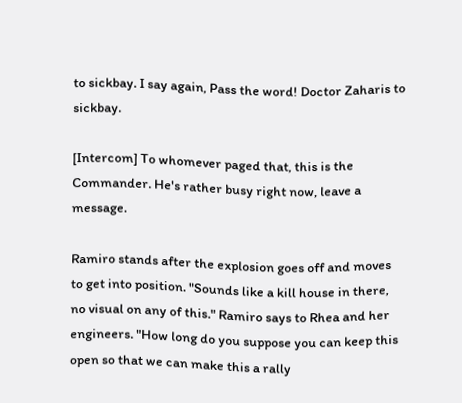to sickbay. I say again, Pass the word! Doctor Zaharis to sickbay.

[Intercom] To whomever paged that, this is the Commander. He's rather busy right now, leave a message.

Ramiro stands after the explosion goes off and moves to get into position. "Sounds like a kill house in there, no visual on any of this." Ramiro says to Rhea and her engineers. "How long do you suppose you can keep this open so that we can make this a rally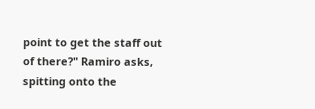point to get the staff out of there?" Ramiro asks, spitting onto the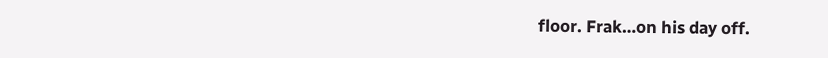floor. Frak…on his day off.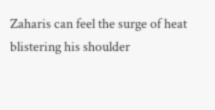Zaharis can feel the surge of heat blistering his shoulder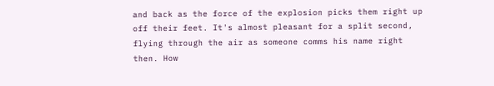and back as the force of the explosion picks them right up off their feet. It's almost pleasant for a split second, flying through the air as someone comms his name right then. How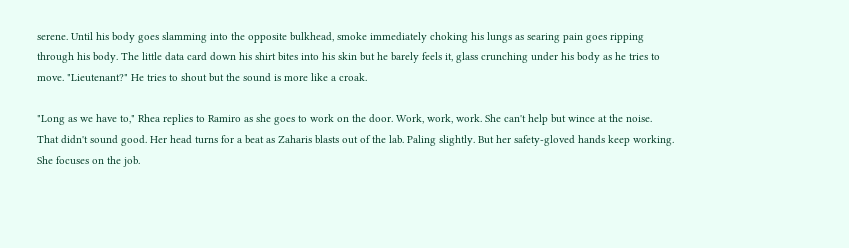serene. Until his body goes slamming into the opposite bulkhead, smoke immediately choking his lungs as searing pain goes ripping through his body. The little data card down his shirt bites into his skin but he barely feels it, glass crunching under his body as he tries to move. "Lieutenant?" He tries to shout but the sound is more like a croak.

"Long as we have to," Rhea replies to Ramiro as she goes to work on the door. Work, work, work. She can't help but wince at the noise. That didn't sound good. Her head turns for a beat as Zaharis blasts out of the lab. Paling slightly. But her safety-gloved hands keep working. She focuses on the job.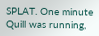SPLAT. One minute Quill was running,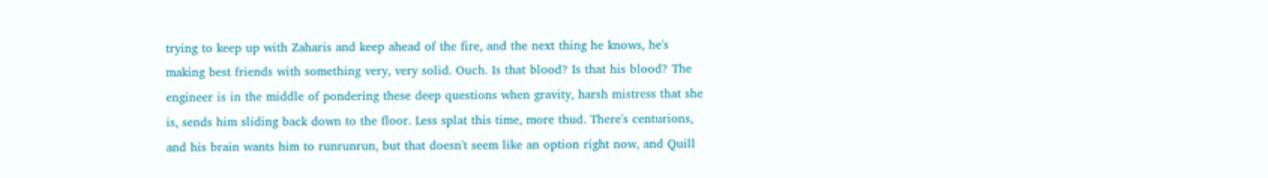trying to keep up with Zaharis and keep ahead of the fire, and the next thing he knows, he's making best friends with something very, very solid. Ouch. Is that blood? Is that his blood? The engineer is in the middle of pondering these deep questions when gravity, harsh mistress that she is, sends him sliding back down to the floor. Less splat this time, more thud. There's centurions, and his brain wants him to runrunrun, but that doesn't seem like an option right now, and Quill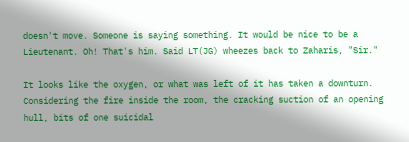doesn't move. Someone is saying something. It would be nice to be a Lieutenant. Oh! That's him. Said LT(JG) wheezes back to Zaharis, "Sir."

It looks like the oxygen, or what was left of it has taken a downturn. Considering the fire inside the room, the cracking suction of an opening hull, bits of one suicidal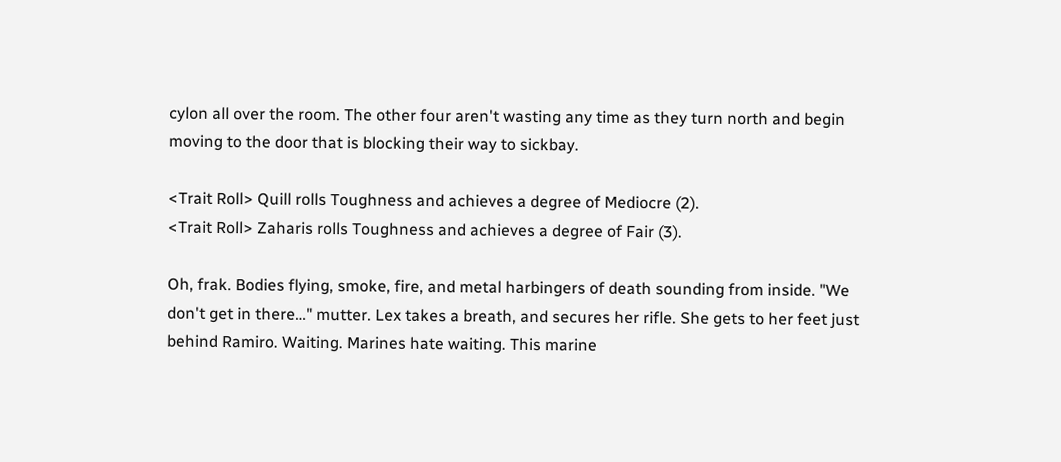cylon all over the room. The other four aren't wasting any time as they turn north and begin moving to the door that is blocking their way to sickbay.

<Trait Roll> Quill rolls Toughness and achieves a degree of Mediocre (2).
<Trait Roll> Zaharis rolls Toughness and achieves a degree of Fair (3).

Oh, frak. Bodies flying, smoke, fire, and metal harbingers of death sounding from inside. "We don't get in there…" mutter. Lex takes a breath, and secures her rifle. She gets to her feet just behind Ramiro. Waiting. Marines hate waiting. This marine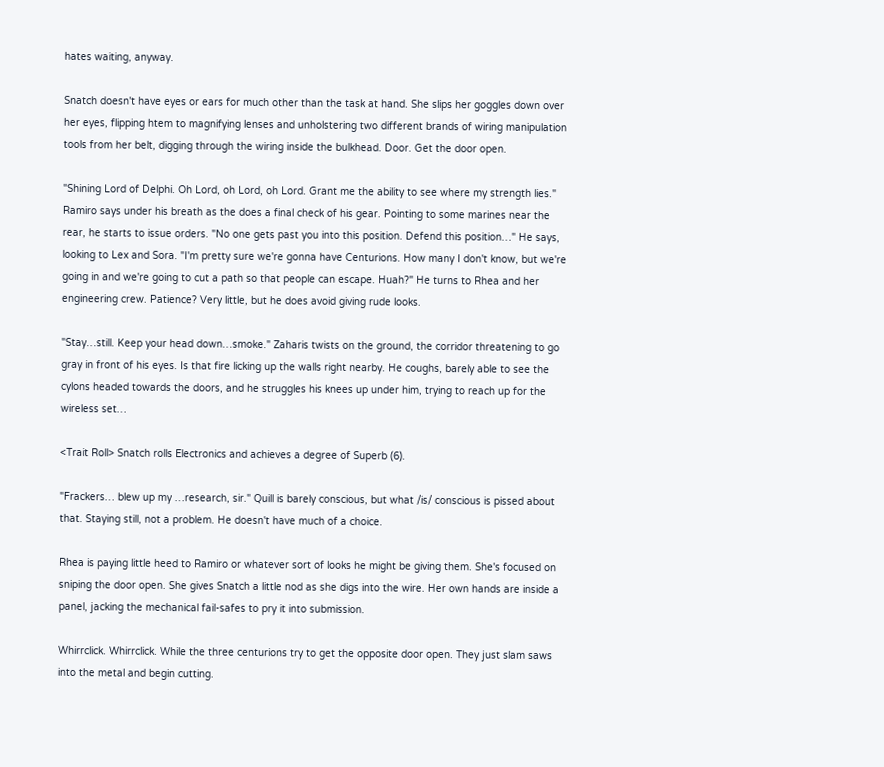hates waiting, anyway.

Snatch doesn't have eyes or ears for much other than the task at hand. She slips her goggles down over her eyes, flipping htem to magnifying lenses and unholstering two different brands of wiring manipulation tools from her belt, digging through the wiring inside the bulkhead. Door. Get the door open.

"Shining Lord of Delphi. Oh Lord, oh Lord, oh Lord. Grant me the ability to see where my strength lies." Ramiro says under his breath as the does a final check of his gear. Pointing to some marines near the rear, he starts to issue orders. "No one gets past you into this position. Defend this position…" He says, looking to Lex and Sora. "I'm pretty sure we're gonna have Centurions. How many I don't know, but we're going in and we're going to cut a path so that people can escape. Huah?" He turns to Rhea and her engineering crew. Patience? Very little, but he does avoid giving rude looks.

"Stay…still. Keep your head down…smoke." Zaharis twists on the ground, the corridor threatening to go gray in front of his eyes. Is that fire licking up the walls right nearby. He coughs, barely able to see the cylons headed towards the doors, and he struggles his knees up under him, trying to reach up for the wireless set…

<Trait Roll> Snatch rolls Electronics and achieves a degree of Superb (6).

"Frackers… blew up my …research, sir." Quill is barely conscious, but what /is/ conscious is pissed about that. Staying still, not a problem. He doesn't have much of a choice.

Rhea is paying little heed to Ramiro or whatever sort of looks he might be giving them. She's focused on sniping the door open. She gives Snatch a little nod as she digs into the wire. Her own hands are inside a panel, jacking the mechanical fail-safes to pry it into submission.

Whirrclick. Whirrclick. While the three centurions try to get the opposite door open. They just slam saws into the metal and begin cutting.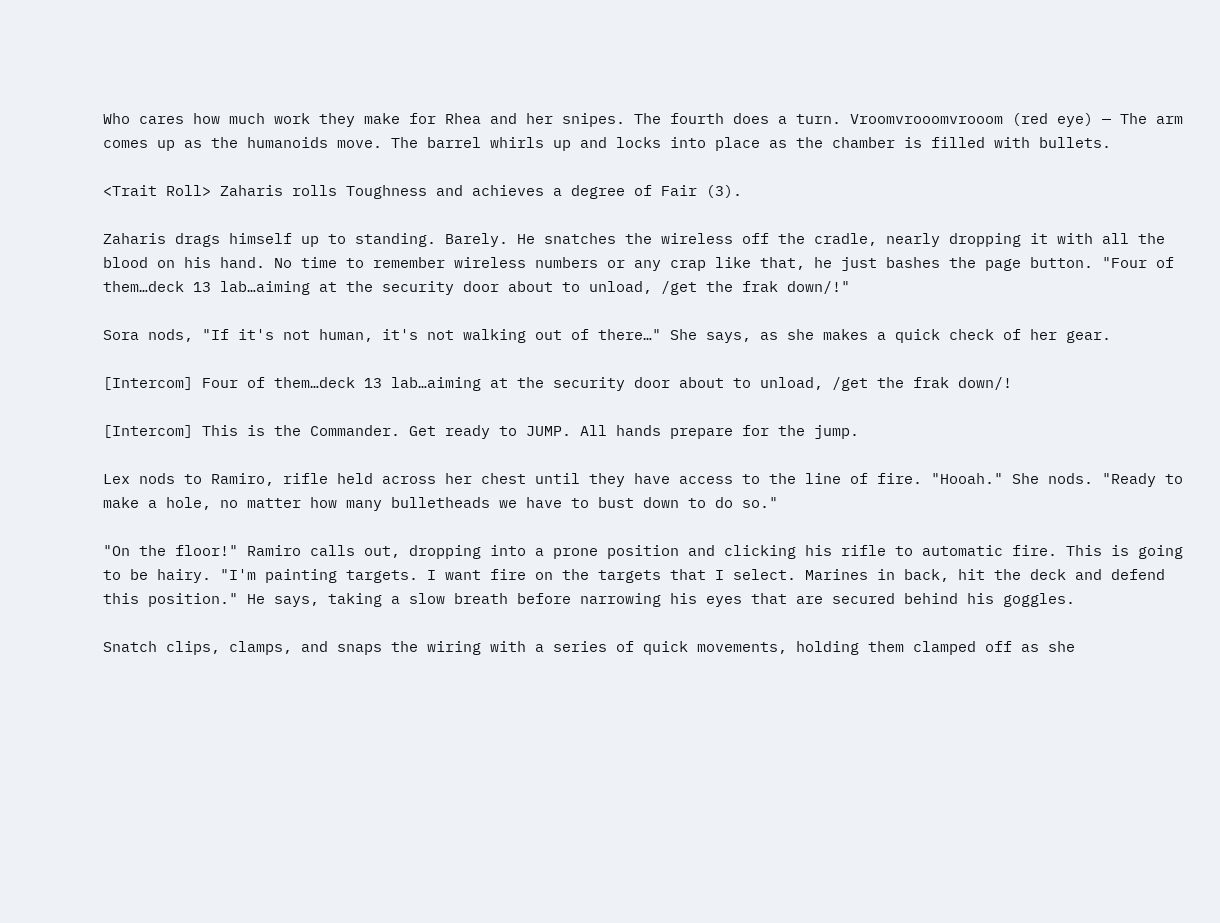Who cares how much work they make for Rhea and her snipes. The fourth does a turn. Vroomvrooomvrooom (red eye) — The arm comes up as the humanoids move. The barrel whirls up and locks into place as the chamber is filled with bullets.

<Trait Roll> Zaharis rolls Toughness and achieves a degree of Fair (3).

Zaharis drags himself up to standing. Barely. He snatches the wireless off the cradle, nearly dropping it with all the blood on his hand. No time to remember wireless numbers or any crap like that, he just bashes the page button. "Four of them…deck 13 lab…aiming at the security door about to unload, /get the frak down/!"

Sora nods, "If it's not human, it's not walking out of there…" She says, as she makes a quick check of her gear.

[Intercom] Four of them…deck 13 lab…aiming at the security door about to unload, /get the frak down/!

[Intercom] This is the Commander. Get ready to JUMP. All hands prepare for the jump.

Lex nods to Ramiro, rifle held across her chest until they have access to the line of fire. "Hooah." She nods. "Ready to make a hole, no matter how many bulletheads we have to bust down to do so."

"On the floor!" Ramiro calls out, dropping into a prone position and clicking his rifle to automatic fire. This is going to be hairy. "I'm painting targets. I want fire on the targets that I select. Marines in back, hit the deck and defend this position." He says, taking a slow breath before narrowing his eyes that are secured behind his goggles.

Snatch clips, clamps, and snaps the wiring with a series of quick movements, holding them clamped off as she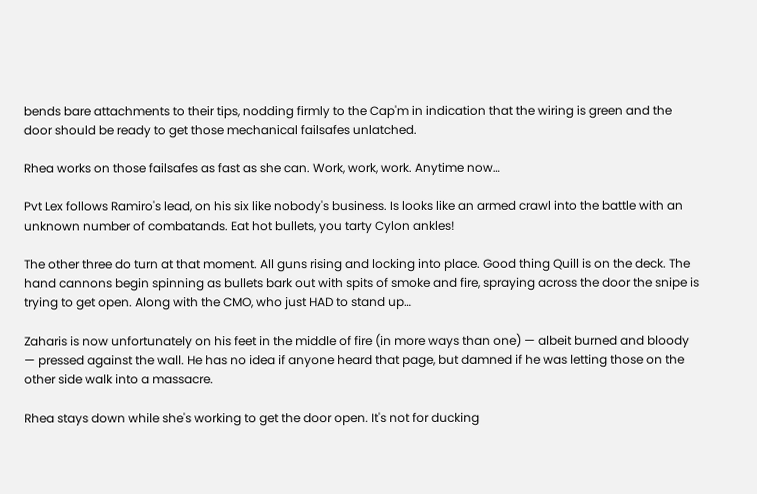bends bare attachments to their tips, nodding firmly to the Cap'm in indication that the wiring is green and the door should be ready to get those mechanical failsafes unlatched.

Rhea works on those failsafes as fast as she can. Work, work, work. Anytime now…

Pvt Lex follows Ramiro's lead, on his six like nobody's business. Is looks like an armed crawl into the battle with an unknown number of combatands. Eat hot bullets, you tarty Cylon ankles!

The other three do turn at that moment. All guns rising and locking into place. Good thing Quill is on the deck. The hand cannons begin spinning as bullets bark out with spits of smoke and fire, spraying across the door the snipe is trying to get open. Along with the CMO, who just HAD to stand up…

Zaharis is now unfortunately on his feet in the middle of fire (in more ways than one) — albeit burned and bloody — pressed against the wall. He has no idea if anyone heard that page, but damned if he was letting those on the other side walk into a massacre.

Rhea stays down while she's working to get the door open. It's not for ducking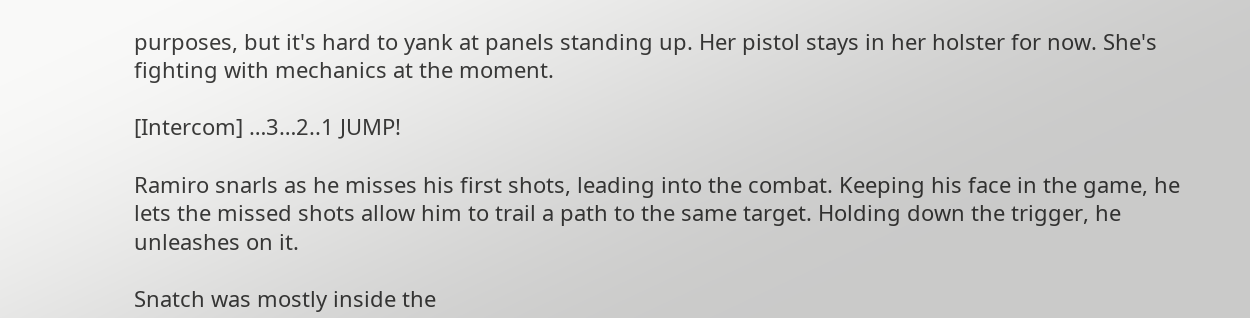purposes, but it's hard to yank at panels standing up. Her pistol stays in her holster for now. She's fighting with mechanics at the moment.

[Intercom] …3…2..1 JUMP!

Ramiro snarls as he misses his first shots, leading into the combat. Keeping his face in the game, he lets the missed shots allow him to trail a path to the same target. Holding down the trigger, he unleashes on it.

Snatch was mostly inside the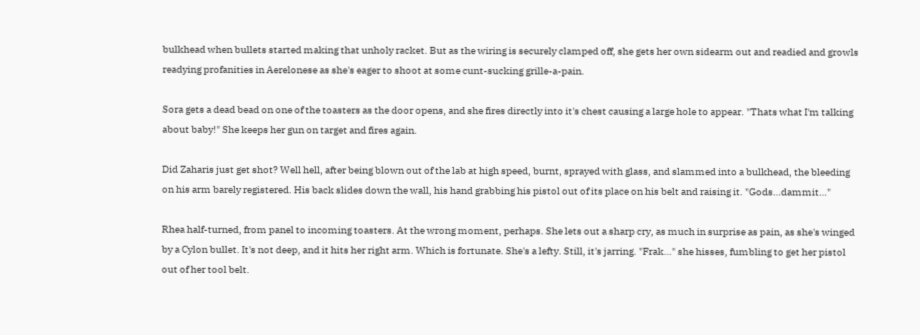bulkhead when bullets started making that unholy racket. But as the wiring is securely clamped off, she gets her own sidearm out and readied and growls readying profanities in Aerelonese as she's eager to shoot at some cunt-sucking grille-a-pain.

Sora gets a dead bead on one of the toasters as the door opens, and she fires directly into it's chest causing a large hole to appear. "Thats what I'm talking about baby!" She keeps her gun on target and fires again.

Did Zaharis just get shot? Well hell, after being blown out of the lab at high speed, burnt, sprayed with glass, and slammed into a bulkhead, the bleeding on his arm barely registered. His back slides down the wall, his hand grabbing his pistol out of its place on his belt and raising it. "Gods…dammit…"

Rhea half-turned, from panel to incoming toasters. At the wrong moment, perhaps. She lets out a sharp cry, as much in surprise as pain, as she's winged by a Cylon bullet. It's not deep, and it hits her right arm. Which is fortunate. She's a lefty. Still, it's jarring. "Frak…" she hisses, fumbling to get her pistol out of her tool belt.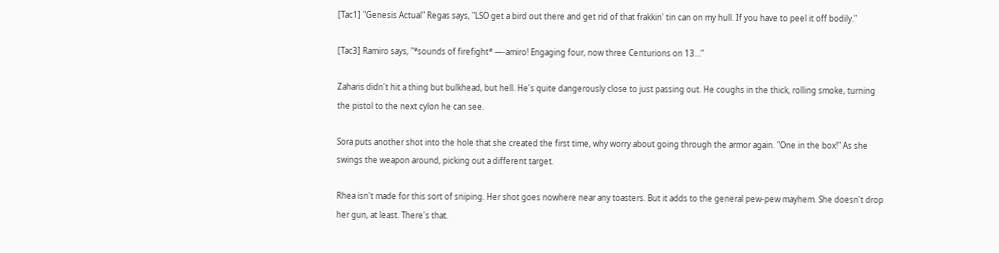[Tac1] "Genesis Actual" Regas says, "LSO get a bird out there and get rid of that frakkin' tin can on my hull. If you have to peel it off bodily."

[Tac3] Ramiro says, "*sounds of firefight* —-amiro! Engaging four, now three Centurions on 13…"

Zaharis didn't hit a thing but bulkhead, but hell. He's quite dangerously close to just passing out. He coughs in the thick, rolling smoke, turning the pistol to the next cylon he can see.

Sora puts another shot into the hole that she created the first time, why worry about going through the armor again. "One in the box!" As she swings the weapon around, picking out a different target.

Rhea isn't made for this sort of sniping. Her shot goes nowhere near any toasters. But it adds to the general pew-pew mayhem. She doesn't drop her gun, at least. There's that.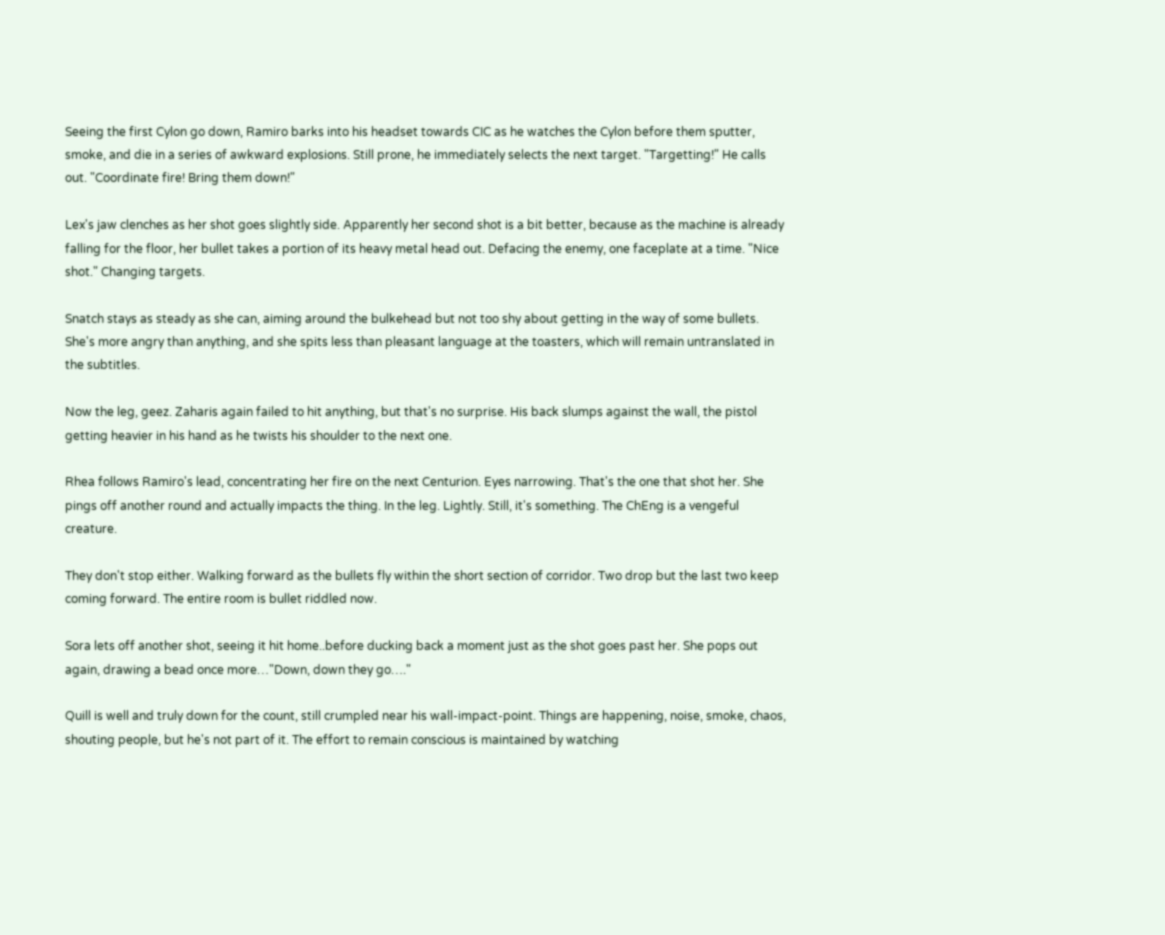Seeing the first Cylon go down, Ramiro barks into his headset towards CIC as he watches the Cylon before them sputter, smoke, and die in a series of awkward explosions. Still prone, he immediately selects the next target. "Targetting!" He calls out. "Coordinate fire! Bring them down!"

Lex's jaw clenches as her shot goes slightly side. Apparently her second shot is a bit better, because as the machine is already falling for the floor, her bullet takes a portion of its heavy metal head out. Defacing the enemy, one faceplate at a time. "Nice shot." Changing targets.

Snatch stays as steady as she can, aiming around the bulkehead but not too shy about getting in the way of some bullets. She's more angry than anything, and she spits less than pleasant language at the toasters, which will remain untranslated in the subtitles.

Now the leg, geez. Zaharis again failed to hit anything, but that's no surprise. His back slumps against the wall, the pistol getting heavier in his hand as he twists his shoulder to the next one.

Rhea follows Ramiro's lead, concentrating her fire on the next Centurion. Eyes narrowing. That's the one that shot her. She pings off another round and actually impacts the thing. In the leg. Lightly. Still, it's something. The ChEng is a vengeful creature.

They don't stop either. Walking forward as the bullets fly within the short section of corridor. Two drop but the last two keep coming forward. The entire room is bullet riddled now.

Sora lets off another shot, seeing it hit home..before ducking back a moment just as the shot goes past her. She pops out again, drawing a bead once more…"Down, down they go…."

Quill is well and truly down for the count, still crumpled near his wall-impact-point. Things are happening, noise, smoke, chaos, shouting people, but he's not part of it. The effort to remain conscious is maintained by watching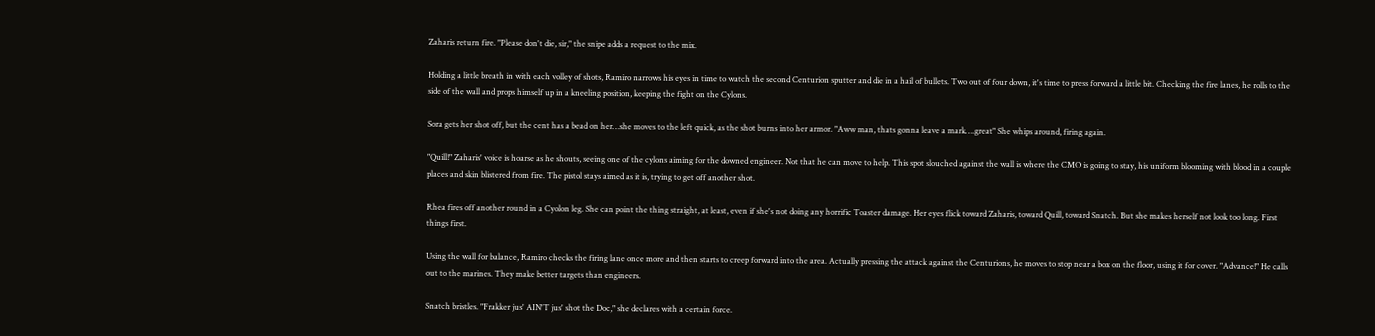Zaharis return fire. "Please don't die, sir," the snipe adds a request to the mix.

Holding a little breath in with each volley of shots, Ramiro narrows his eyes in time to watch the second Centurion sputter and die in a hail of bullets. Two out of four down, it's time to press forward a little bit. Checking the fire lanes, he rolls to the side of the wall and props himself up in a kneeling position, keeping the fight on the Cylons.

Sora gets her shot off, but the cent has a bead on her…she moves to the left quick, as the shot burns into her armor. "Aww man, thats gonna leave a mark….great" She whips around, firing again.

"Quill!" Zaharis' voice is hoarse as he shouts, seeing one of the cylons aiming for the downed engineer. Not that he can move to help. This spot slouched against the wall is where the CMO is going to stay, his uniform blooming with blood in a couple places and skin blistered from fire. The pistol stays aimed as it is, trying to get off another shot.

Rhea fires off another round in a Cyolon leg. She can point the thing straight, at least, even if she's not doing any horrific Toaster damage. Her eyes flick toward Zaharis, toward Quill, toward Snatch. But she makes herself not look too long. First things first.

Using the wall for balance, Ramiro checks the firing lane once more and then starts to creep forward into the area. Actually pressing the attack against the Centurions, he moves to stop near a box on the floor, using it for cover. "Advance!" He calls out to the marines. They make better targets than engineers.

Snatch bristles. "Frakker jus' AIN'T jus' shot the Doc," she declares with a certain force.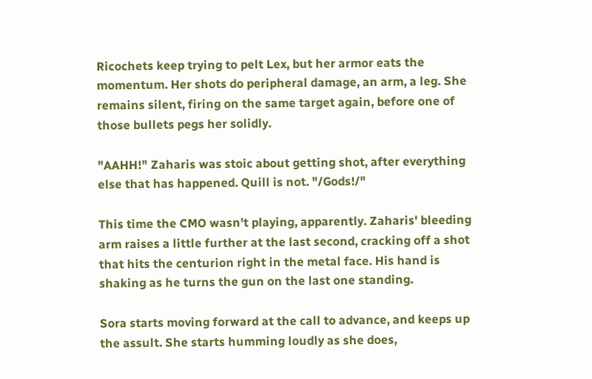Ricochets keep trying to pelt Lex, but her armor eats the momentum. Her shots do peripheral damage, an arm, a leg. She remains silent, firing on the same target again, before one of those bullets pegs her solidly.

"AAHH!" Zaharis was stoic about getting shot, after everything else that has happened. Quill is not. "/Gods!/"

This time the CMO wasn't playing, apparently. Zaharis' bleeding arm raises a little further at the last second, cracking off a shot that hits the centurion right in the metal face. His hand is shaking as he turns the gun on the last one standing.

Sora starts moving forward at the call to advance, and keeps up the assult. She starts humming loudly as she does,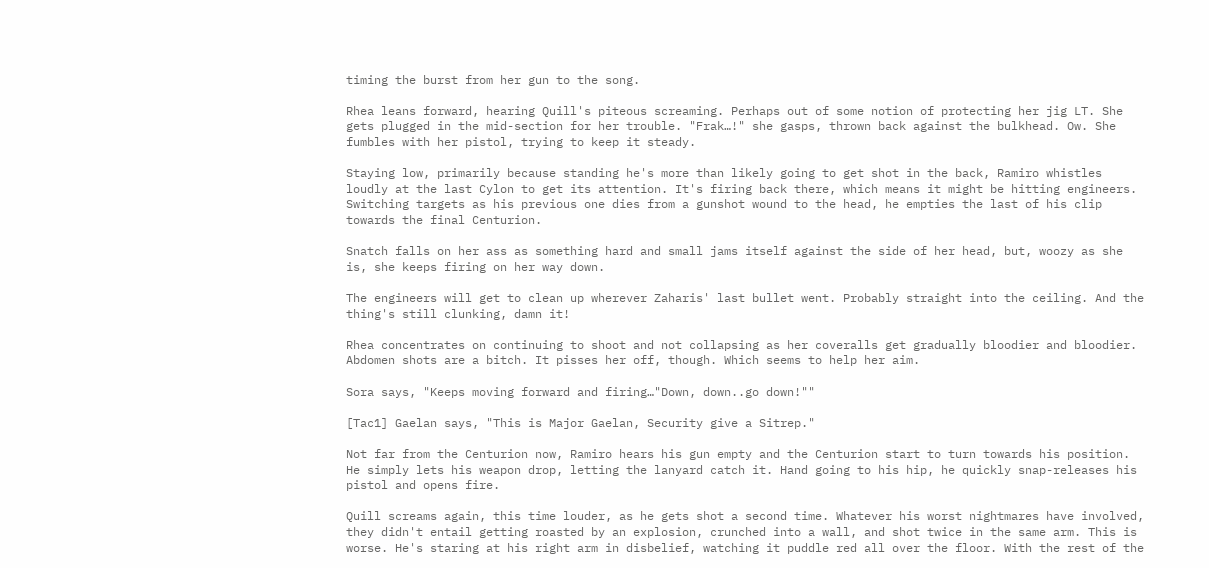timing the burst from her gun to the song.

Rhea leans forward, hearing Quill's piteous screaming. Perhaps out of some notion of protecting her jig LT. She gets plugged in the mid-section for her trouble. "Frak…!" she gasps, thrown back against the bulkhead. Ow. She fumbles with her pistol, trying to keep it steady.

Staying low, primarily because standing he's more than likely going to get shot in the back, Ramiro whistles loudly at the last Cylon to get its attention. It's firing back there, which means it might be hitting engineers. Switching targets as his previous one dies from a gunshot wound to the head, he empties the last of his clip towards the final Centurion.

Snatch falls on her ass as something hard and small jams itself against the side of her head, but, woozy as she is, she keeps firing on her way down.

The engineers will get to clean up wherever Zaharis' last bullet went. Probably straight into the ceiling. And the thing's still clunking, damn it!

Rhea concentrates on continuing to shoot and not collapsing as her coveralls get gradually bloodier and bloodier. Abdomen shots are a bitch. It pisses her off, though. Which seems to help her aim.

Sora says, "Keeps moving forward and firing…"Down, down..go down!""

[Tac1] Gaelan says, "This is Major Gaelan, Security give a Sitrep."

Not far from the Centurion now, Ramiro hears his gun empty and the Centurion start to turn towards his position. He simply lets his weapon drop, letting the lanyard catch it. Hand going to his hip, he quickly snap-releases his pistol and opens fire.

Quill screams again, this time louder, as he gets shot a second time. Whatever his worst nightmares have involved, they didn't entail getting roasted by an explosion, crunched into a wall, and shot twice in the same arm. This is worse. He's staring at his right arm in disbelief, watching it puddle red all over the floor. With the rest of the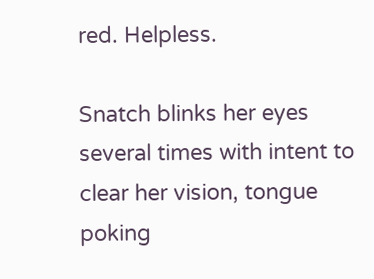red. Helpless.

Snatch blinks her eyes several times with intent to clear her vision, tongue poking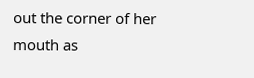out the corner of her mouth as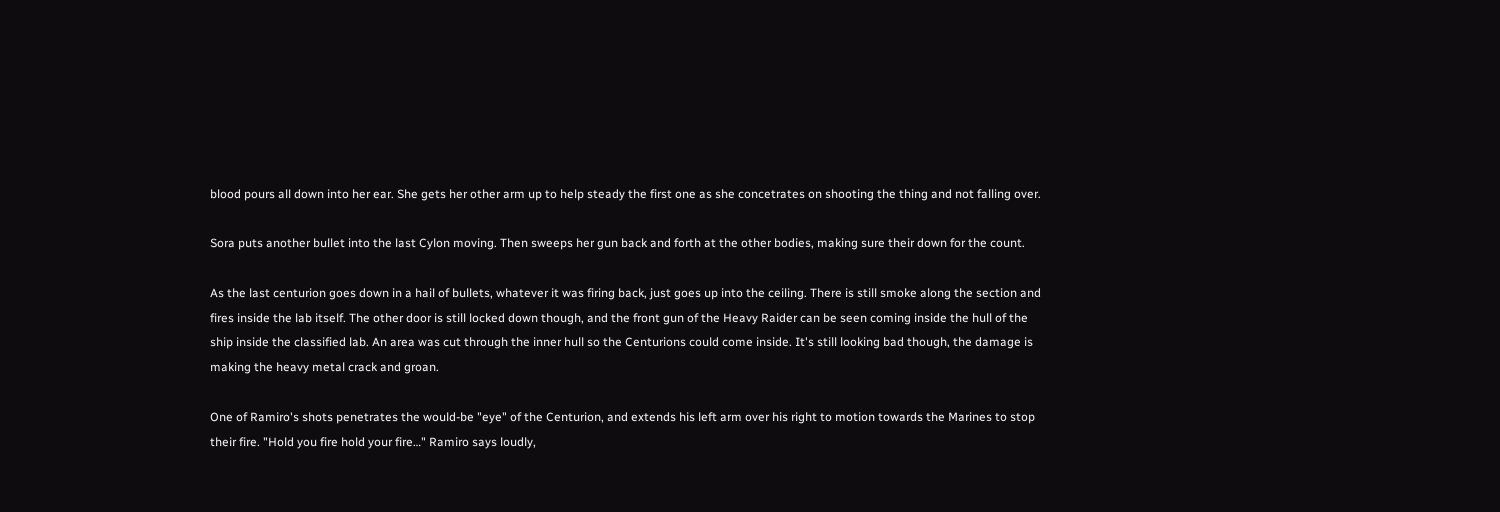blood pours all down into her ear. She gets her other arm up to help steady the first one as she concetrates on shooting the thing and not falling over.

Sora puts another bullet into the last Cylon moving. Then sweeps her gun back and forth at the other bodies, making sure their down for the count.

As the last centurion goes down in a hail of bullets, whatever it was firing back, just goes up into the ceiling. There is still smoke along the section and fires inside the lab itself. The other door is still locked down though, and the front gun of the Heavy Raider can be seen coming inside the hull of the ship inside the classified lab. An area was cut through the inner hull so the Centurions could come inside. It's still looking bad though, the damage is making the heavy metal crack and groan.

One of Ramiro's shots penetrates the would-be "eye" of the Centurion, and extends his left arm over his right to motion towards the Marines to stop their fire. "Hold you fire hold your fire…" Ramiro says loudly,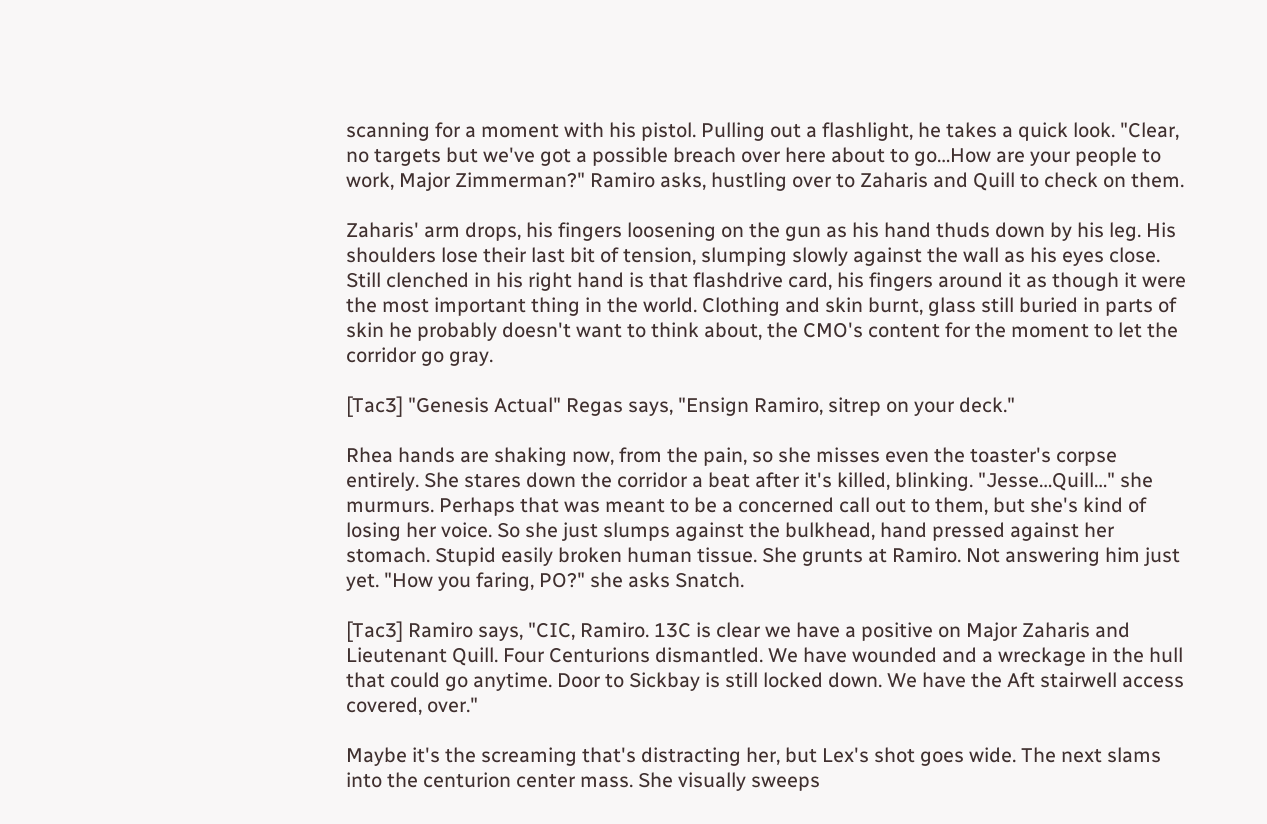scanning for a moment with his pistol. Pulling out a flashlight, he takes a quick look. "Clear, no targets but we've got a possible breach over here about to go…How are your people to work, Major Zimmerman?" Ramiro asks, hustling over to Zaharis and Quill to check on them.

Zaharis' arm drops, his fingers loosening on the gun as his hand thuds down by his leg. His shoulders lose their last bit of tension, slumping slowly against the wall as his eyes close. Still clenched in his right hand is that flashdrive card, his fingers around it as though it were the most important thing in the world. Clothing and skin burnt, glass still buried in parts of skin he probably doesn't want to think about, the CMO's content for the moment to let the corridor go gray.

[Tac3] "Genesis Actual" Regas says, "Ensign Ramiro, sitrep on your deck."

Rhea hands are shaking now, from the pain, so she misses even the toaster's corpse entirely. She stares down the corridor a beat after it's killed, blinking. "Jesse…Quill…" she murmurs. Perhaps that was meant to be a concerned call out to them, but she's kind of losing her voice. So she just slumps against the bulkhead, hand pressed against her stomach. Stupid easily broken human tissue. She grunts at Ramiro. Not answering him just yet. "How you faring, PO?" she asks Snatch.

[Tac3] Ramiro says, "CIC, Ramiro. 13C is clear we have a positive on Major Zaharis and Lieutenant Quill. Four Centurions dismantled. We have wounded and a wreckage in the hull that could go anytime. Door to Sickbay is still locked down. We have the Aft stairwell access covered, over."

Maybe it's the screaming that's distracting her, but Lex's shot goes wide. The next slams into the centurion center mass. She visually sweeps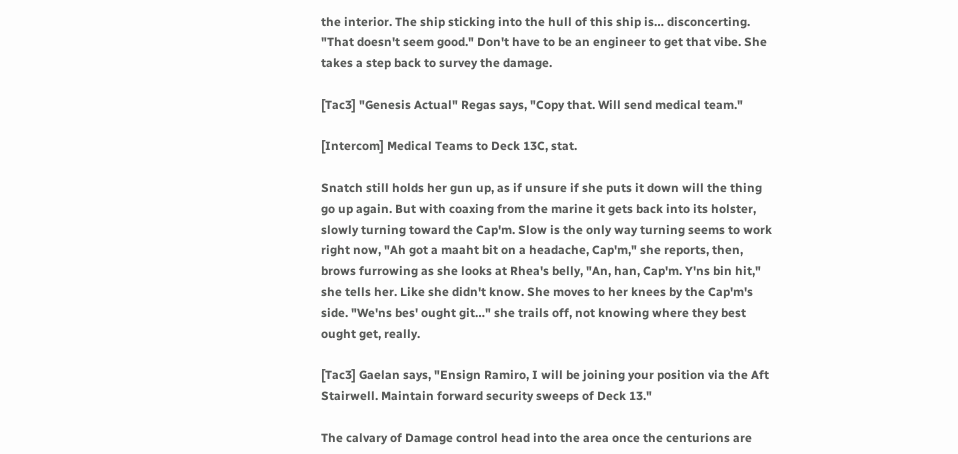the interior. The ship sticking into the hull of this ship is… disconcerting. "That doesn't seem good." Don't have to be an engineer to get that vibe. She takes a step back to survey the damage.

[Tac3] "Genesis Actual" Regas says, "Copy that. Will send medical team."

[Intercom] Medical Teams to Deck 13C, stat.

Snatch still holds her gun up, as if unsure if she puts it down will the thing go up again. But with coaxing from the marine it gets back into its holster, slowly turning toward the Cap'm. Slow is the only way turning seems to work right now, "Ah got a maaht bit on a headache, Cap'm," she reports, then, brows furrowing as she looks at Rhea's belly, "An, han, Cap'm. Y'ns bin hit," she tells her. Like she didn't know. She moves to her knees by the Cap'm's side. "We'ns bes' ought git…" she trails off, not knowing where they best ought get, really.

[Tac3] Gaelan says, "Ensign Ramiro, I will be joining your position via the Aft Stairwell. Maintain forward security sweeps of Deck 13."

The calvary of Damage control head into the area once the centurions are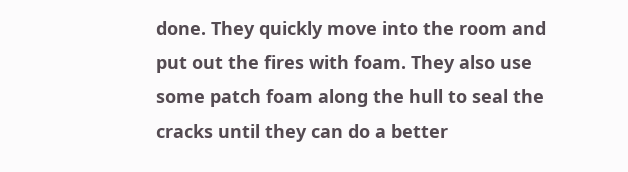done. They quickly move into the room and put out the fires with foam. They also use some patch foam along the hull to seal the cracks until they can do a better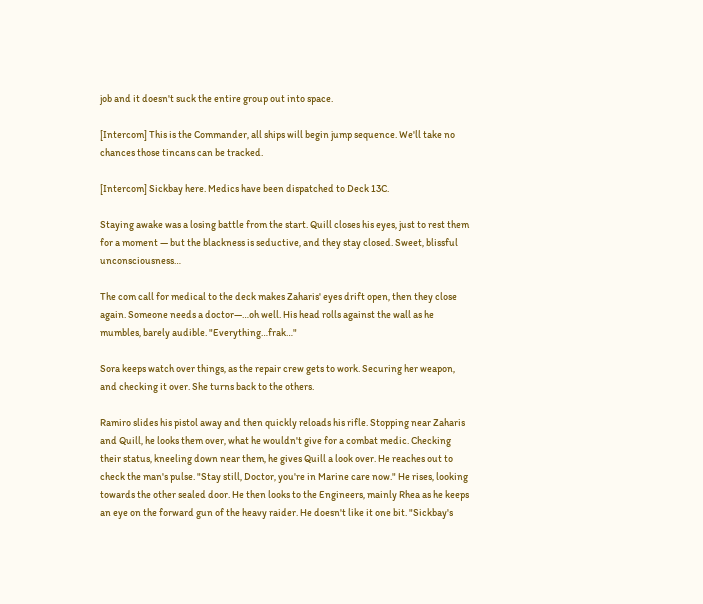job and it doesn't suck the entire group out into space.

[Intercom] This is the Commander, all ships will begin jump sequence. We'll take no chances those tincans can be tracked.

[Intercom] Sickbay here. Medics have been dispatched to Deck 13C.

Staying awake was a losing battle from the start. Quill closes his eyes, just to rest them for a moment — but the blackness is seductive, and they stay closed. Sweet, blissful unconsciousness…

The com call for medical to the deck makes Zaharis' eyes drift open, then they close again. Someone needs a doctor—…oh well. His head rolls against the wall as he mumbles, barely audible. "Everything…frak…"

Sora keeps watch over things, as the repair crew gets to work. Securing her weapon, and checking it over. She turns back to the others.

Ramiro slides his pistol away and then quickly reloads his rifle. Stopping near Zaharis and Quill, he looks them over, what he wouldn't give for a combat medic. Checking their status, kneeling down near them, he gives Quill a look over. He reaches out to check the man's pulse. "Stay still, Doctor, you're in Marine care now." He rises, looking towards the other sealed door. He then looks to the Engineers, mainly Rhea as he keeps an eye on the forward gun of the heavy raider. He doesn't like it one bit. "Sickbay's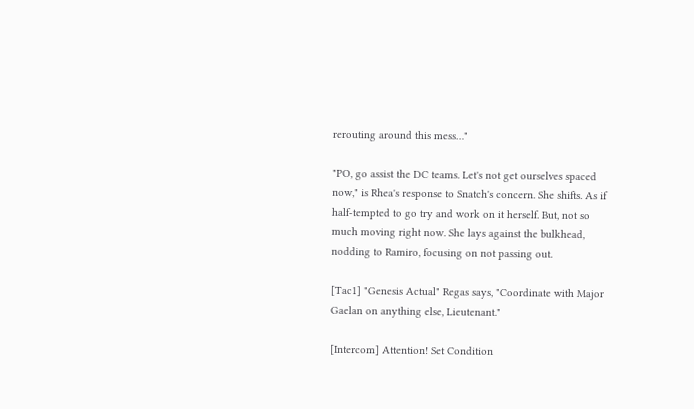rerouting around this mess…"

"PO, go assist the DC teams. Let's not get ourselves spaced now," is Rhea's response to Snatch's concern. She shifts. As if half-tempted to go try and work on it herself. But, not so much moving right now. She lays against the bulkhead, nodding to Ramiro, focusing on not passing out.

[Tac1] "Genesis Actual" Regas says, "Coordinate with Major Gaelan on anything else, Lieutenant."

[Intercom] Attention! Set Condition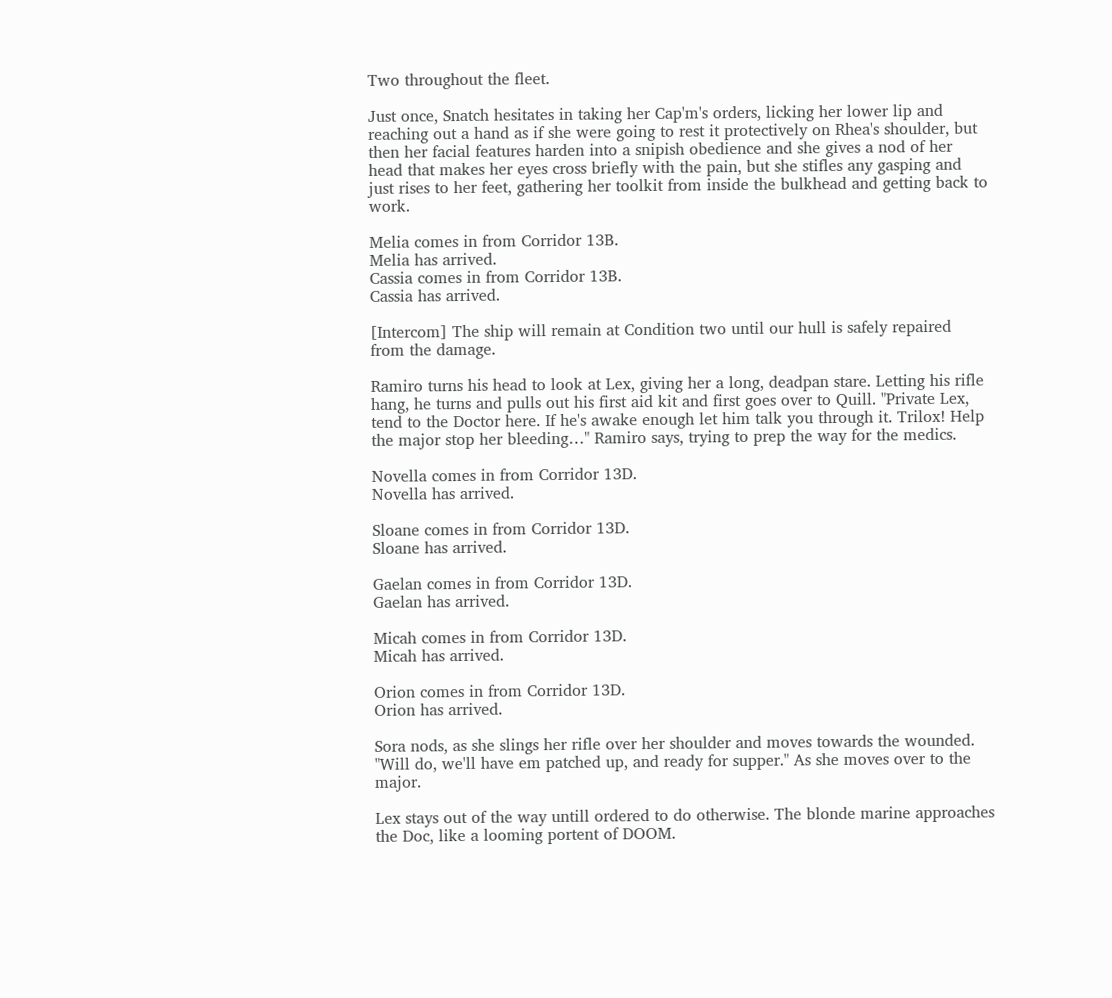Two throughout the fleet.

Just once, Snatch hesitates in taking her Cap'm's orders, licking her lower lip and reaching out a hand as if she were going to rest it protectively on Rhea's shoulder, but then her facial features harden into a snipish obedience and she gives a nod of her head that makes her eyes cross briefly with the pain, but she stifles any gasping and just rises to her feet, gathering her toolkit from inside the bulkhead and getting back to work.

Melia comes in from Corridor 13B.
Melia has arrived.
Cassia comes in from Corridor 13B.
Cassia has arrived.

[Intercom] The ship will remain at Condition two until our hull is safely repaired from the damage.

Ramiro turns his head to look at Lex, giving her a long, deadpan stare. Letting his rifle hang, he turns and pulls out his first aid kit and first goes over to Quill. "Private Lex, tend to the Doctor here. If he's awake enough let him talk you through it. Trilox! Help the major stop her bleeding…" Ramiro says, trying to prep the way for the medics.

Novella comes in from Corridor 13D.
Novella has arrived.

Sloane comes in from Corridor 13D.
Sloane has arrived.

Gaelan comes in from Corridor 13D.
Gaelan has arrived.

Micah comes in from Corridor 13D.
Micah has arrived.

Orion comes in from Corridor 13D.
Orion has arrived.

Sora nods, as she slings her rifle over her shoulder and moves towards the wounded. "Will do, we'll have em patched up, and ready for supper." As she moves over to the major.

Lex stays out of the way untill ordered to do otherwise. The blonde marine approaches the Doc, like a looming portent of DOOM.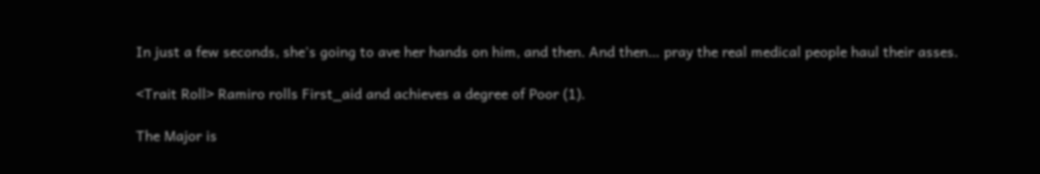In just a few seconds, she's going to ave her hands on him, and then. And then… pray the real medical people haul their asses.

<Trait Roll> Ramiro rolls First_aid and achieves a degree of Poor (1).

The Major is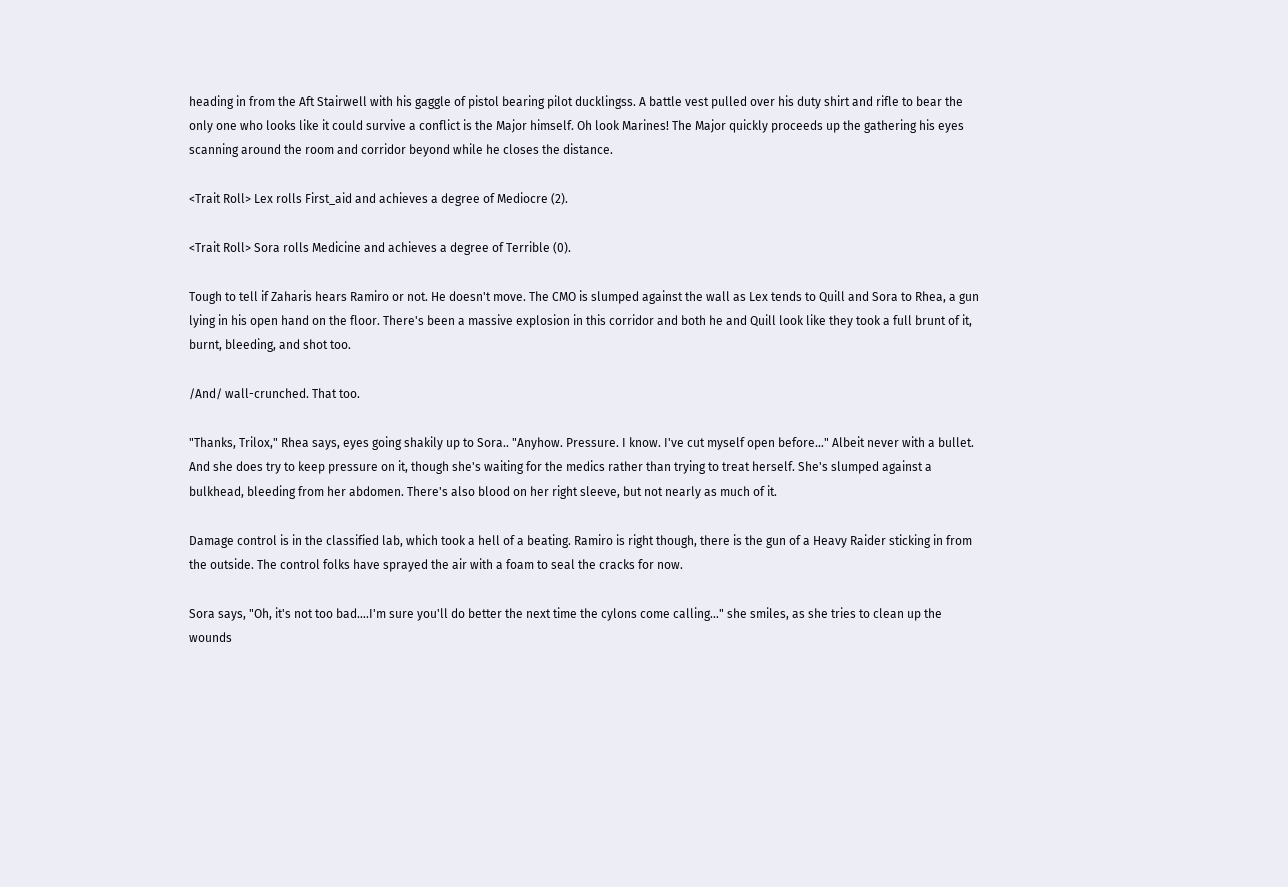heading in from the Aft Stairwell with his gaggle of pistol bearing pilot ducklingss. A battle vest pulled over his duty shirt and rifle to bear the only one who looks like it could survive a conflict is the Major himself. Oh look Marines! The Major quickly proceeds up the gathering his eyes scanning around the room and corridor beyond while he closes the distance.

<Trait Roll> Lex rolls First_aid and achieves a degree of Mediocre (2).

<Trait Roll> Sora rolls Medicine and achieves a degree of Terrible (0).

Tough to tell if Zaharis hears Ramiro or not. He doesn't move. The CMO is slumped against the wall as Lex tends to Quill and Sora to Rhea, a gun lying in his open hand on the floor. There's been a massive explosion in this corridor and both he and Quill look like they took a full brunt of it, burnt, bleeding, and shot too.

/And/ wall-crunched. That too.

"Thanks, Trilox," Rhea says, eyes going shakily up to Sora.. "Anyhow. Pressure. I know. I've cut myself open before…" Albeit never with a bullet. And she does try to keep pressure on it, though she's waiting for the medics rather than trying to treat herself. She's slumped against a bulkhead, bleeding from her abdomen. There's also blood on her right sleeve, but not nearly as much of it.

Damage control is in the classified lab, which took a hell of a beating. Ramiro is right though, there is the gun of a Heavy Raider sticking in from the outside. The control folks have sprayed the air with a foam to seal the cracks for now.

Sora says, "Oh, it's not too bad….I'm sure you'll do better the next time the cylons come calling…" she smiles, as she tries to clean up the wounds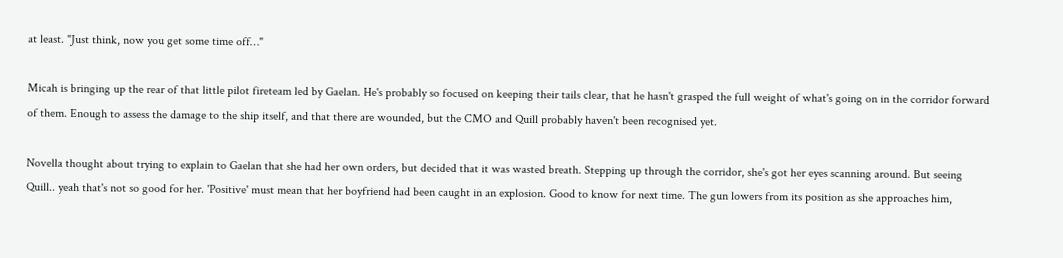at least. "Just think, now you get some time off…"

Micah is bringing up the rear of that little pilot fireteam led by Gaelan. He's probably so focused on keeping their tails clear, that he hasn't grasped the full weight of what's going on in the corridor forward of them. Enough to assess the damage to the ship itself, and that there are wounded, but the CMO and Quill probably haven't been recognised yet.

Novella thought about trying to explain to Gaelan that she had her own orders, but decided that it was wasted breath. Stepping up through the corridor, she's got her eyes scanning around. But seeing Quill.. yeah that's not so good for her. 'Positive' must mean that her boyfriend had been caught in an explosion. Good to know for next time. The gun lowers from its position as she approaches him,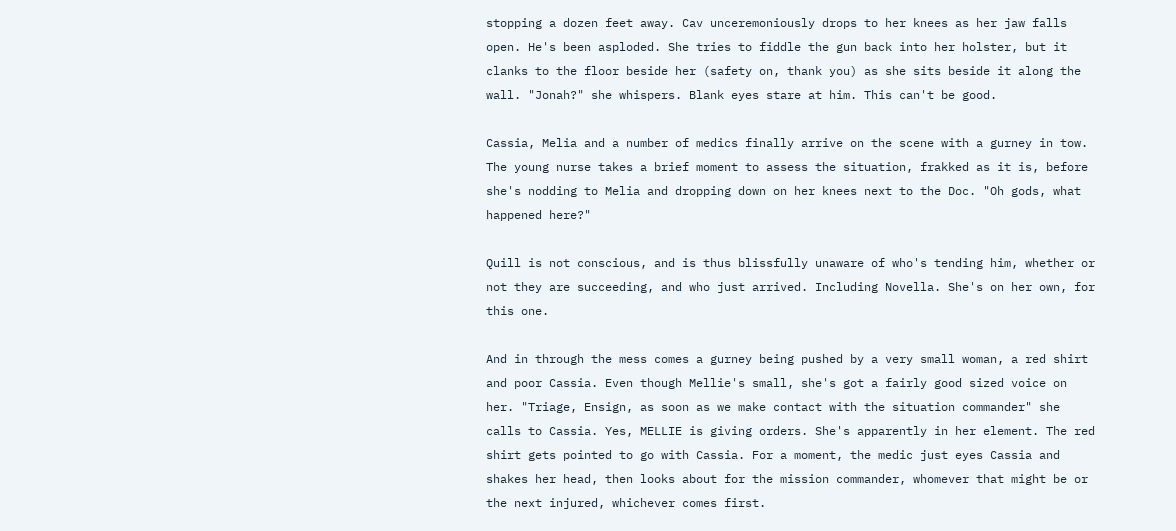stopping a dozen feet away. Cav unceremoniously drops to her knees as her jaw falls open. He's been asploded. She tries to fiddle the gun back into her holster, but it clanks to the floor beside her (safety on, thank you) as she sits beside it along the wall. "Jonah?" she whispers. Blank eyes stare at him. This can't be good.

Cassia, Melia and a number of medics finally arrive on the scene with a gurney in tow. The young nurse takes a brief moment to assess the situation, frakked as it is, before she's nodding to Melia and dropping down on her knees next to the Doc. "Oh gods, what happened here?"

Quill is not conscious, and is thus blissfully unaware of who's tending him, whether or not they are succeeding, and who just arrived. Including Novella. She's on her own, for this one.

And in through the mess comes a gurney being pushed by a very small woman, a red shirt and poor Cassia. Even though Mellie's small, she's got a fairly good sized voice on her. "Triage, Ensign, as soon as we make contact with the situation commander" she calls to Cassia. Yes, MELLIE is giving orders. She's apparently in her element. The red shirt gets pointed to go with Cassia. For a moment, the medic just eyes Cassia and shakes her head, then looks about for the mission commander, whomever that might be or the next injured, whichever comes first.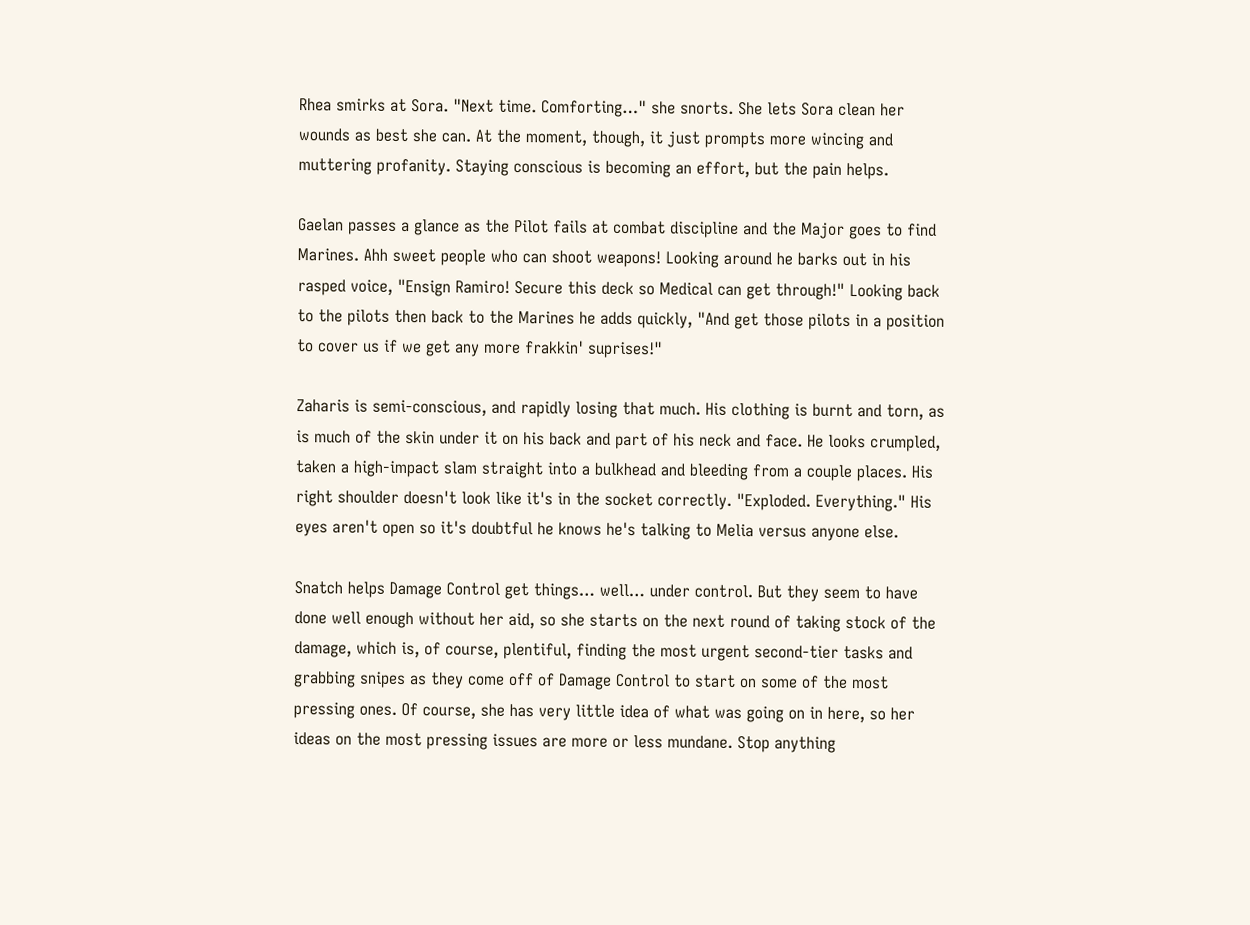Rhea smirks at Sora. "Next time. Comforting…" she snorts. She lets Sora clean her wounds as best she can. At the moment, though, it just prompts more wincing and muttering profanity. Staying conscious is becoming an effort, but the pain helps.

Gaelan passes a glance as the Pilot fails at combat discipline and the Major goes to find Marines. Ahh sweet people who can shoot weapons! Looking around he barks out in his rasped voice, "Ensign Ramiro! Secure this deck so Medical can get through!" Looking back to the pilots then back to the Marines he adds quickly, "And get those pilots in a position to cover us if we get any more frakkin' suprises!"

Zaharis is semi-conscious, and rapidly losing that much. His clothing is burnt and torn, as is much of the skin under it on his back and part of his neck and face. He looks crumpled, taken a high-impact slam straight into a bulkhead and bleeding from a couple places. His right shoulder doesn't look like it's in the socket correctly. "Exploded. Everything." His eyes aren't open so it's doubtful he knows he's talking to Melia versus anyone else.

Snatch helps Damage Control get things… well… under control. But they seem to have done well enough without her aid, so she starts on the next round of taking stock of the damage, which is, of course, plentiful, finding the most urgent second-tier tasks and grabbing snipes as they come off of Damage Control to start on some of the most pressing ones. Of course, she has very little idea of what was going on in here, so her ideas on the most pressing issues are more or less mundane. Stop anything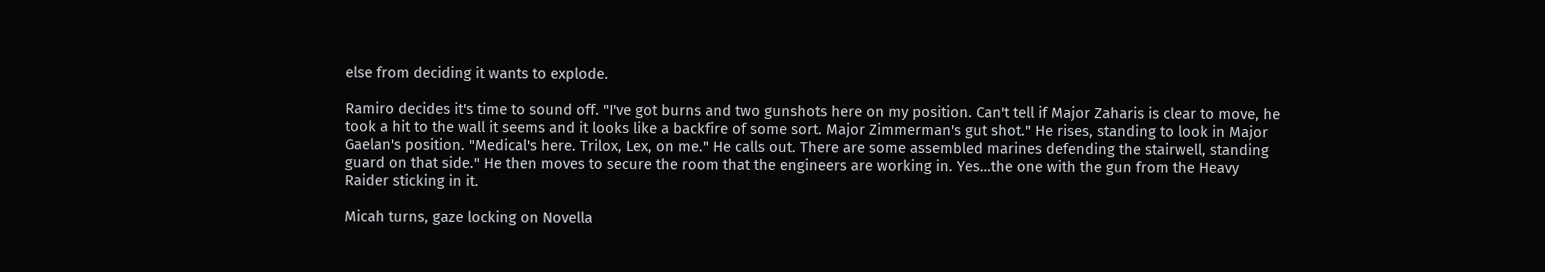else from deciding it wants to explode.

Ramiro decides it's time to sound off. "I've got burns and two gunshots here on my position. Can't tell if Major Zaharis is clear to move, he took a hit to the wall it seems and it looks like a backfire of some sort. Major Zimmerman's gut shot." He rises, standing to look in Major Gaelan's position. "Medical's here. Trilox, Lex, on me." He calls out. There are some assembled marines defending the stairwell, standing guard on that side." He then moves to secure the room that the engineers are working in. Yes…the one with the gun from the Heavy Raider sticking in it.

Micah turns, gaze locking on Novella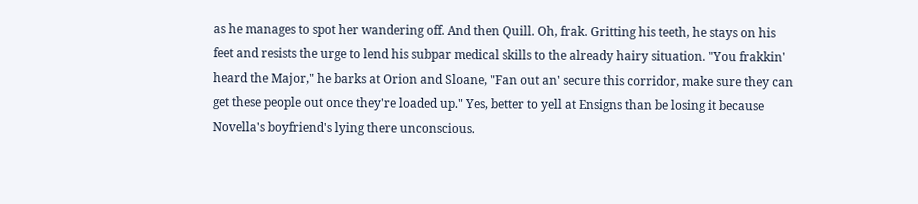as he manages to spot her wandering off. And then Quill. Oh, frak. Gritting his teeth, he stays on his feet and resists the urge to lend his subpar medical skills to the already hairy situation. "You frakkin' heard the Major," he barks at Orion and Sloane, "Fan out an' secure this corridor, make sure they can get these people out once they're loaded up." Yes, better to yell at Ensigns than be losing it because Novella's boyfriend's lying there unconscious.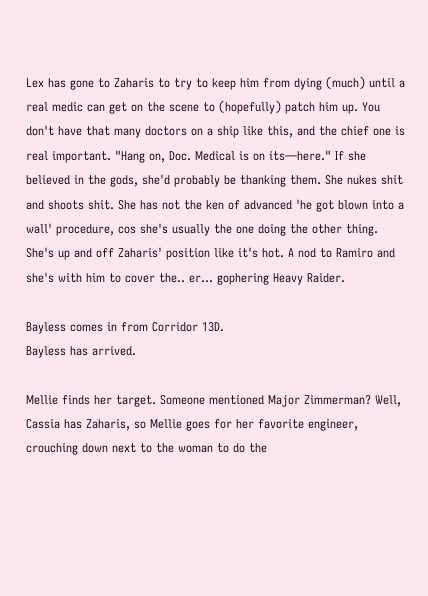Lex has gone to Zaharis to try to keep him from dying (much) until a real medic can get on the scene to (hopefully) patch him up. You don't have that many doctors on a ship like this, and the chief one is real important. "Hang on, Doc. Medical is on its—here." If she believed in the gods, she'd probably be thanking them. She nukes shit and shoots shit. She has not the ken of advanced 'he got blown into a wall' procedure, cos she's usually the one doing the other thing. She's up and off Zaharis' position like it's hot. A nod to Ramiro and she's with him to cover the.. er… gophering Heavy Raider.

Bayless comes in from Corridor 13D.
Bayless has arrived.

Mellie finds her target. Someone mentioned Major Zimmerman? Well, Cassia has Zaharis, so Mellie goes for her favorite engineer, crouching down next to the woman to do the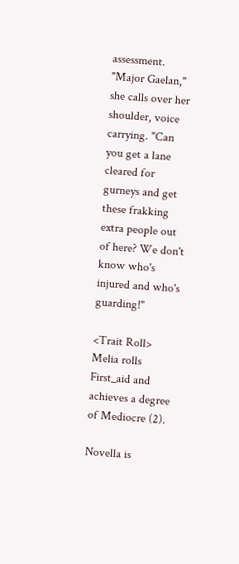assessment. "Major Gaelan," she calls over her shoulder, voice carrying. "Can you get a lane cleared for gurneys and get these frakking extra people out of here? We don't know who's injured and who's guarding!"

<Trait Roll> Melia rolls First_aid and achieves a degree of Mediocre (2).

Novella is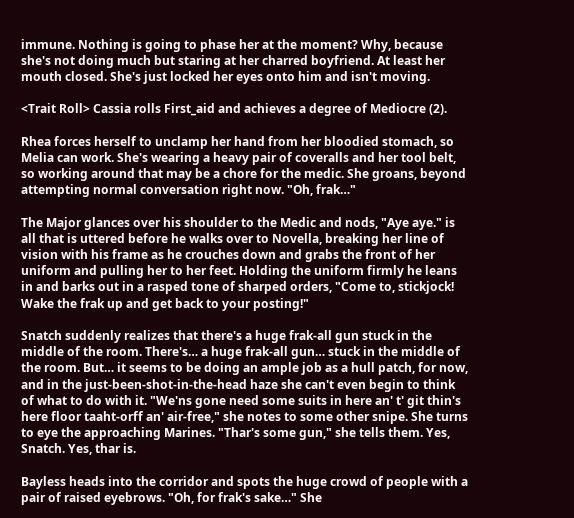immune. Nothing is going to phase her at the moment? Why, because she's not doing much but staring at her charred boyfriend. At least her mouth closed. She's just locked her eyes onto him and isn't moving.

<Trait Roll> Cassia rolls First_aid and achieves a degree of Mediocre (2).

Rhea forces herself to unclamp her hand from her bloodied stomach, so Melia can work. She's wearing a heavy pair of coveralls and her tool belt, so working around that may be a chore for the medic. She groans, beyond attempting normal conversation right now. "Oh, frak…"

The Major glances over his shoulder to the Medic and nods, "Aye aye." is all that is uttered before he walks over to Novella, breaking her line of vision with his frame as he crouches down and grabs the front of her uniform and pulling her to her feet. Holding the uniform firmly he leans in and barks out in a rasped tone of sharped orders, "Come to, stickjock! Wake the frak up and get back to your posting!"

Snatch suddenly realizes that there's a huge frak-all gun stuck in the middle of the room. There's… a huge frak-all gun… stuck in the middle of the room. But… it seems to be doing an ample job as a hull patch, for now, and in the just-been-shot-in-the-head haze she can't even begin to think of what to do with it. "We'ns gone need some suits in here an' t' git thin's here floor taaht-orff an' air-free," she notes to some other snipe. She turns to eye the approaching Marines. "Thar's some gun," she tells them. Yes, Snatch. Yes, thar is.

Bayless heads into the corridor and spots the huge crowd of people with a pair of raised eyebrows. "Oh, for frak's sake…" She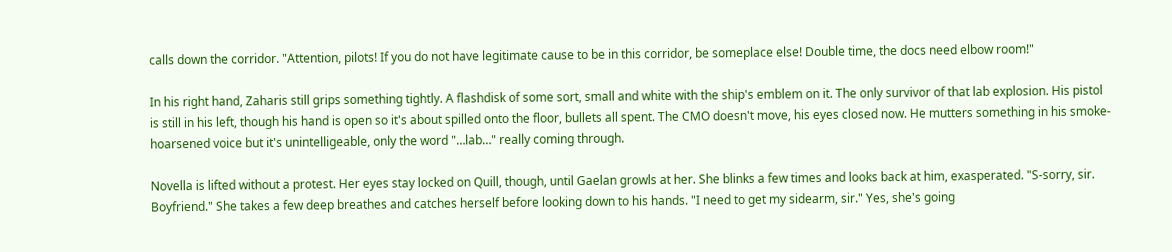calls down the corridor. "Attention, pilots! If you do not have legitimate cause to be in this corridor, be someplace else! Double time, the docs need elbow room!"

In his right hand, Zaharis still grips something tightly. A flashdisk of some sort, small and white with the ship's emblem on it. The only survivor of that lab explosion. His pistol is still in his left, though his hand is open so it's about spilled onto the floor, bullets all spent. The CMO doesn't move, his eyes closed now. He mutters something in his smoke-hoarsened voice but it's unintelligeable, only the word "…lab…" really coming through.

Novella is lifted without a protest. Her eyes stay locked on Quill, though, until Gaelan growls at her. She blinks a few times and looks back at him, exasperated. "S-sorry, sir. Boyfriend." She takes a few deep breathes and catches herself before looking down to his hands. "I need to get my sidearm, sir." Yes, she's going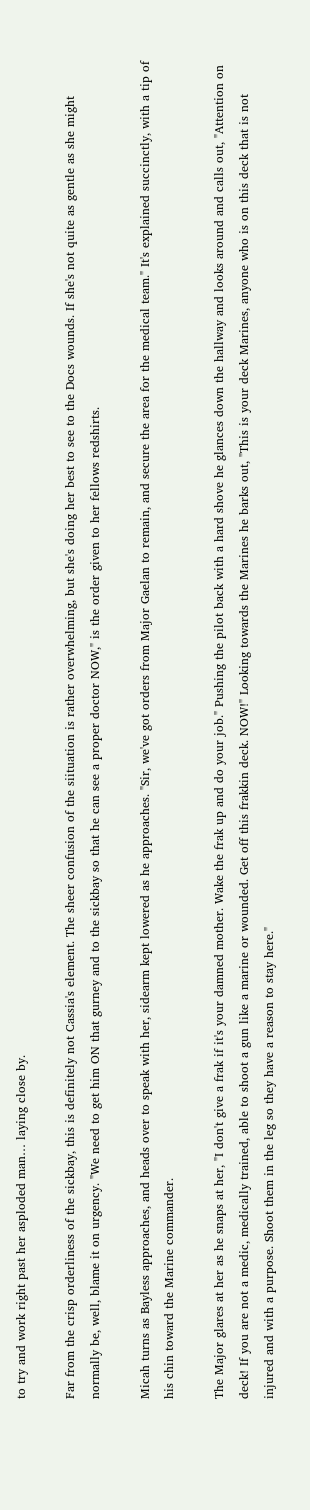to try and work right past her asploded man… laying close by.

Far from the crisp orderliness of the sickbay, this is definitely not Cassia's element. The sheer confusion of the siituation is rather overwhelming, but she's doing her best to see to the Docs wounds. If she's not quite as gentle as she might normally be, well, blame it on urgency. "We need to get him ON that gurney and to the sickbay so that he can see a proper doctor NOW," is the order given to her fellows redshirts.

Micah turns as Bayless approaches, and heads over to speak with her, sidearm kept lowered as he approaches. "Sir, we've got orders from Major Gaelan to remain, and secure the area for the medical team." It's explained succinctly, with a tip of his chin toward the Marine commander.

The Major glares at her as he snaps at her, "I don't give a frak if it's your damned mother. Wake the frak up and do your job." Pushing the pilot back with a hard shove he glances down the hallway and looks around and calls out, "Attention on deck! If you are not a medic, medically trained, able to shoot a gun like a marine or wounded. Get off this frakkin deck. NOW!" Looking towards the Marines he barks out, "This is your deck Marines, anyone who is on this deck that is not injured and with a purpose. Shoot them in the leg so they have a reason to stay here."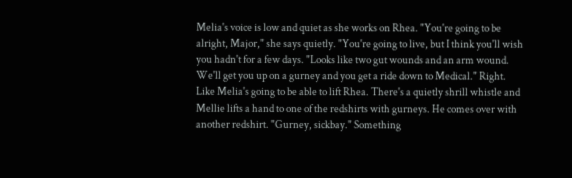Melia's voice is low and quiet as she works on Rhea. "You're going to be alright, Major," she says quietly. "You're going to live, but I think you'll wish you hadn't for a few days. "Looks like two gut wounds and an arm wound. We'll get you up on a gurney and you get a ride down to Medical." Right. Like Melia's going to be able to lift Rhea. There's a quietly shrill whistle and Mellie lifts a hand to one of the redshirts with gurneys. He comes over with another redshirt. "Gurney, sickbay." Something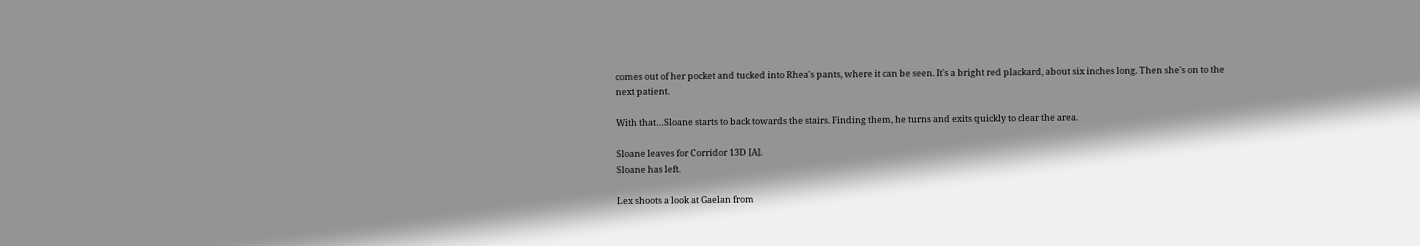comes out of her pocket and tucked into Rhea's pants, where it can be seen. It's a bright red plackard, about six inches long. Then she's on to the next patient.

With that…Sloane starts to back towards the stairs. Finding them, he turns and exits quickly to clear the area.

Sloane leaves for Corridor 13D [A].
Sloane has left.

Lex shoots a look at Gaelan from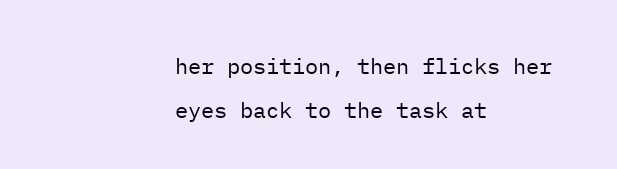her position, then flicks her eyes back to the task at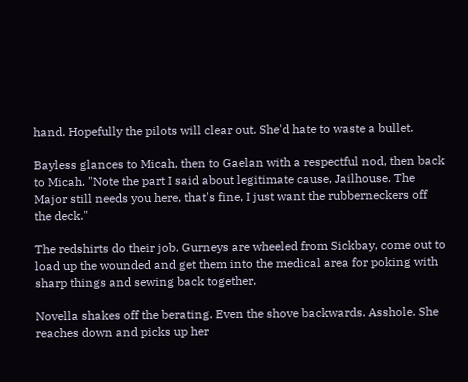hand. Hopefully the pilots will clear out. She'd hate to waste a bullet.

Bayless glances to Micah, then to Gaelan with a respectful nod, then back to Micah. "Note the part I said about legitimate cause, Jailhouse. The Major still needs you here, that's fine, I just want the rubberneckers off the deck."

The redshirts do their job. Gurneys are wheeled from Sickbay, come out to load up the wounded and get them into the medical area for poking with sharp things and sewing back together.

Novella shakes off the berating. Even the shove backwards. Asshole. She reaches down and picks up her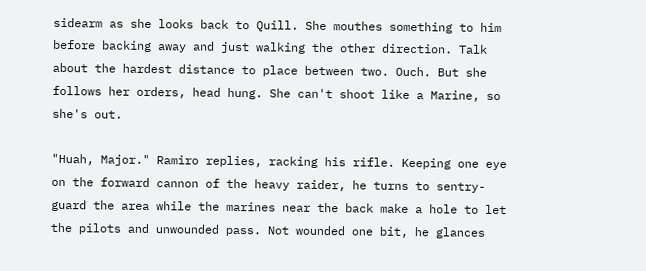sidearm as she looks back to Quill. She mouthes something to him before backing away and just walking the other direction. Talk about the hardest distance to place between two. Ouch. But she follows her orders, head hung. She can't shoot like a Marine, so she's out.

"Huah, Major." Ramiro replies, racking his rifle. Keeping one eye on the forward cannon of the heavy raider, he turns to sentry-guard the area while the marines near the back make a hole to let the pilots and unwounded pass. Not wounded one bit, he glances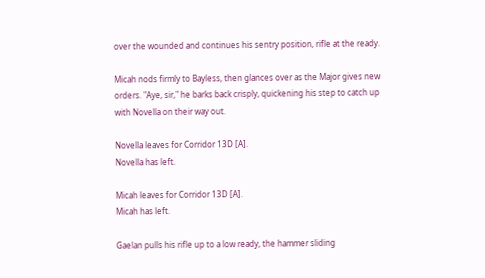over the wounded and continues his sentry position, rifle at the ready.

Micah nods firmly to Bayless, then glances over as the Major gives new orders. "Aye, sir," he barks back crisply, quickening his step to catch up with Novella on their way out.

Novella leaves for Corridor 13D [A].
Novella has left.

Micah leaves for Corridor 13D [A].
Micah has left.

Gaelan pulls his rifle up to a low ready, the hammer sliding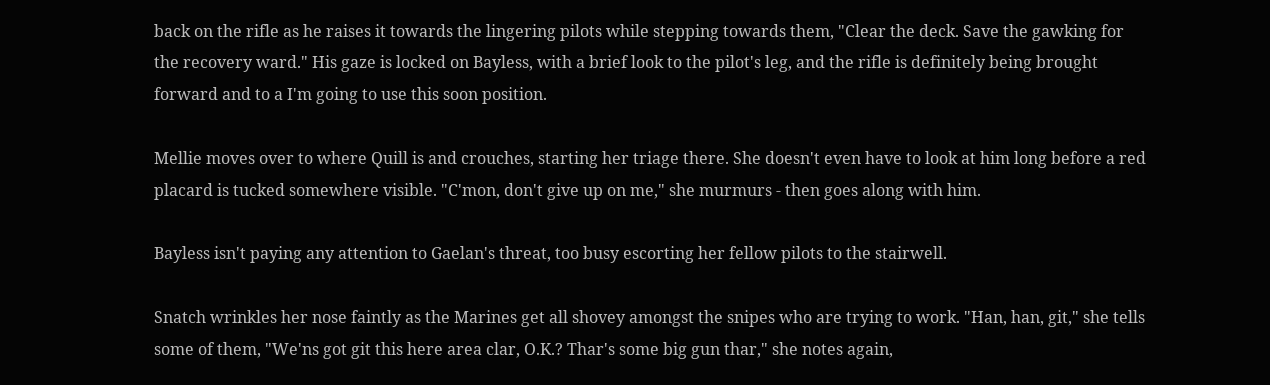back on the rifle as he raises it towards the lingering pilots while stepping towards them, "Clear the deck. Save the gawking for the recovery ward." His gaze is locked on Bayless, with a brief look to the pilot's leg, and the rifle is definitely being brought forward and to a I'm going to use this soon position.

Mellie moves over to where Quill is and crouches, starting her triage there. She doesn't even have to look at him long before a red placard is tucked somewhere visible. "C'mon, don't give up on me," she murmurs - then goes along with him.

Bayless isn't paying any attention to Gaelan's threat, too busy escorting her fellow pilots to the stairwell.

Snatch wrinkles her nose faintly as the Marines get all shovey amongst the snipes who are trying to work. "Han, han, git," she tells some of them, "We'ns got git this here area clar, O.K.? Thar's some big gun thar," she notes again,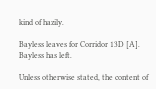kind of hazily.

Bayless leaves for Corridor 13D [A].
Bayless has left.

Unless otherwise stated, the content of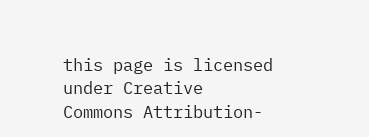this page is licensed under Creative Commons Attribution-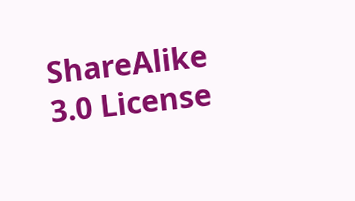ShareAlike 3.0 License